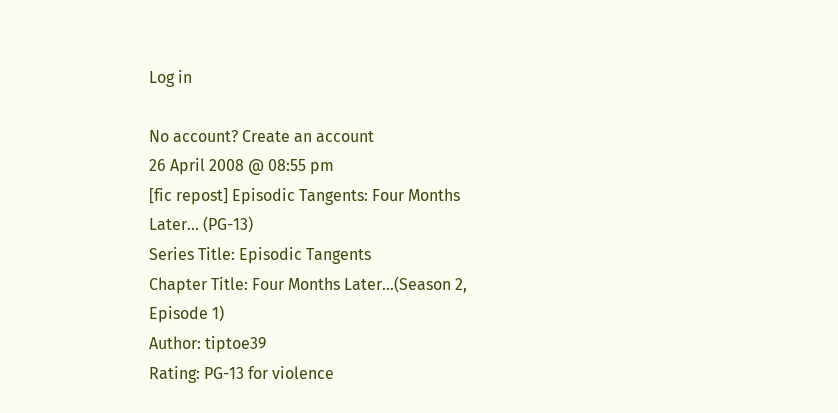Log in

No account? Create an account
26 April 2008 @ 08:55 pm
[fic repost] Episodic Tangents: Four Months Later... (PG-13)
Series Title: Episodic Tangents
Chapter Title: Four Months Later...(Season 2, Episode 1)
Author: tiptoe39
Rating: PG-13 for violence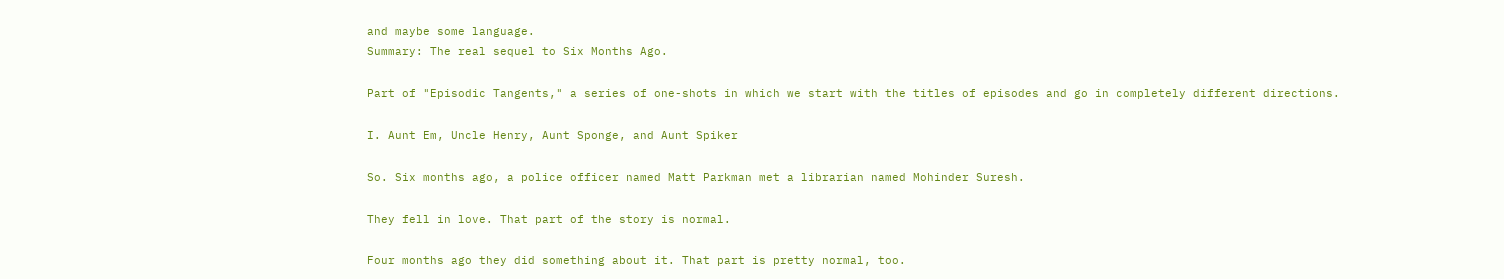and maybe some language.
Summary: The real sequel to Six Months Ago.

Part of "Episodic Tangents," a series of one-shots in which we start with the titles of episodes and go in completely different directions.

I. Aunt Em, Uncle Henry, Aunt Sponge, and Aunt Spiker

So. Six months ago, a police officer named Matt Parkman met a librarian named Mohinder Suresh.

They fell in love. That part of the story is normal.

Four months ago they did something about it. That part is pretty normal, too.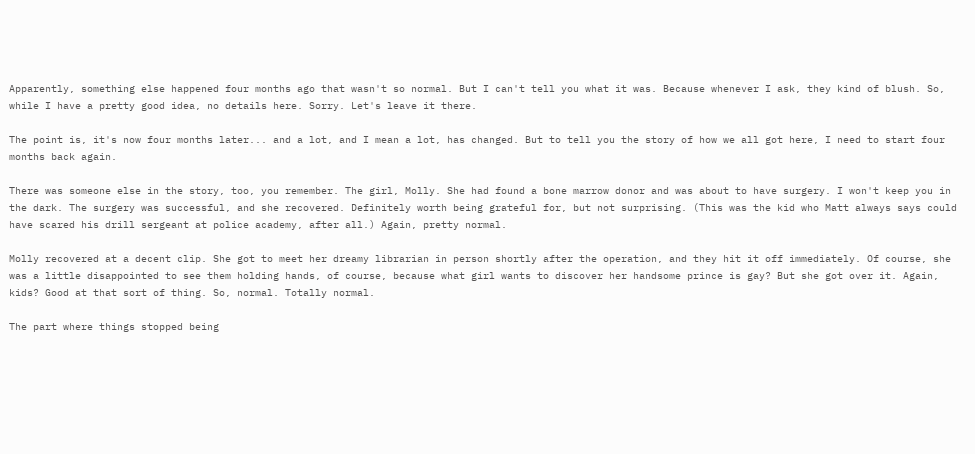Apparently, something else happened four months ago that wasn't so normal. But I can't tell you what it was. Because whenever I ask, they kind of blush. So, while I have a pretty good idea, no details here. Sorry. Let's leave it there.

The point is, it's now four months later... and a lot, and I mean a lot, has changed. But to tell you the story of how we all got here, I need to start four months back again.

There was someone else in the story, too, you remember. The girl, Molly. She had found a bone marrow donor and was about to have surgery. I won't keep you in the dark. The surgery was successful, and she recovered. Definitely worth being grateful for, but not surprising. (This was the kid who Matt always says could have scared his drill sergeant at police academy, after all.) Again, pretty normal.

Molly recovered at a decent clip. She got to meet her dreamy librarian in person shortly after the operation, and they hit it off immediately. Of course, she was a little disappointed to see them holding hands, of course, because what girl wants to discover her handsome prince is gay? But she got over it. Again, kids? Good at that sort of thing. So, normal. Totally normal.

The part where things stopped being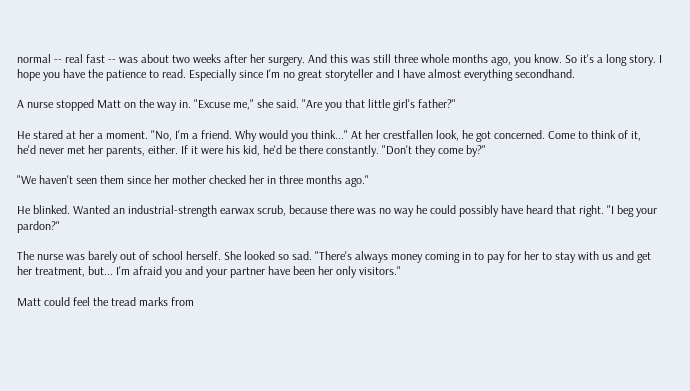normal -- real fast -- was about two weeks after her surgery. And this was still three whole months ago, you know. So it's a long story. I hope you have the patience to read. Especially since I'm no great storyteller and I have almost everything secondhand.

A nurse stopped Matt on the way in. "Excuse me," she said. "Are you that little girl's father?"

He stared at her a moment. "No, I'm a friend. Why would you think..." At her crestfallen look, he got concerned. Come to think of it, he'd never met her parents, either. If it were his kid, he'd be there constantly. "Don't they come by?"

"We haven't seen them since her mother checked her in three months ago."

He blinked. Wanted an industrial-strength earwax scrub, because there was no way he could possibly have heard that right. "I beg your pardon?"

The nurse was barely out of school herself. She looked so sad. "There's always money coming in to pay for her to stay with us and get her treatment, but... I'm afraid you and your partner have been her only visitors."

Matt could feel the tread marks from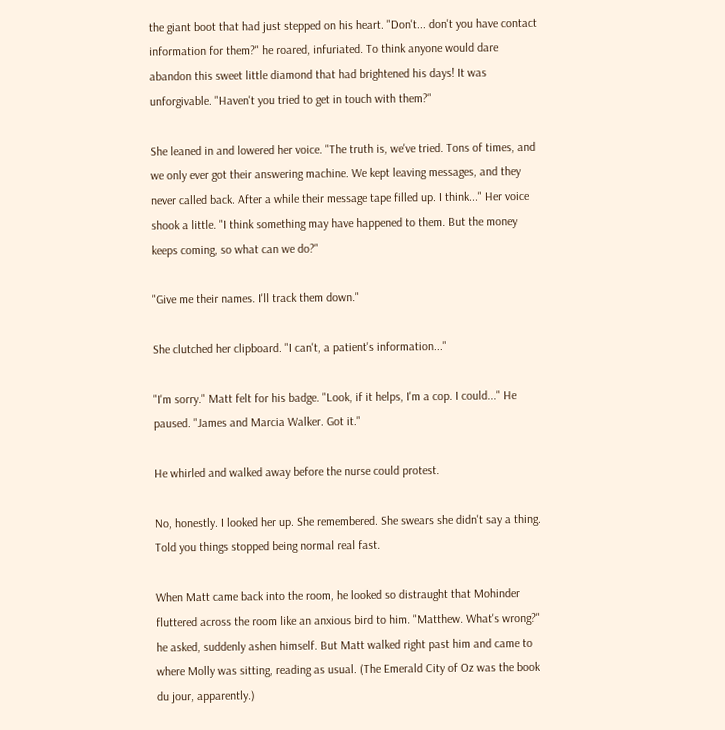the giant boot that had just stepped on his heart. "Don't... don't you have contact information for them?" he roared, infuriated. To think anyone would dare abandon this sweet little diamond that had brightened his days! It was unforgivable. "Haven't you tried to get in touch with them?"

She leaned in and lowered her voice. "The truth is, we've tried. Tons of times, and we only ever got their answering machine. We kept leaving messages, and they never called back. After a while their message tape filled up. I think..." Her voice shook a little. "I think something may have happened to them. But the money keeps coming, so what can we do?"

"Give me their names. I'll track them down."

She clutched her clipboard. "I can't, a patient's information..."

"I'm sorry." Matt felt for his badge. "Look, if it helps, I'm a cop. I could..." He paused. "James and Marcia Walker. Got it."

He whirled and walked away before the nurse could protest.

No, honestly. I looked her up. She remembered. She swears she didn't say a thing. Told you things stopped being normal real fast.

When Matt came back into the room, he looked so distraught that Mohinder fluttered across the room like an anxious bird to him. "Matthew. What's wrong?" he asked, suddenly ashen himself. But Matt walked right past him and came to where Molly was sitting, reading as usual. (The Emerald City of Oz was the book du jour, apparently.)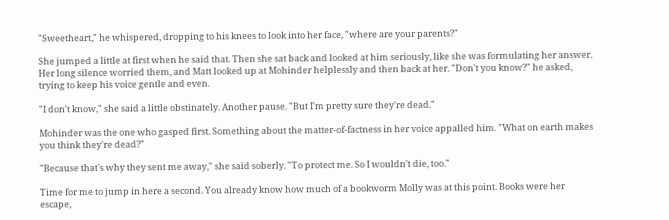"Sweetheart," he whispered, dropping to his knees to look into her face, "where are your parents?"

She jumped a little at first when he said that. Then she sat back and looked at him seriously, like she was formulating her answer. Her long silence worried them, and Matt looked up at Mohinder helplessly and then back at her. "Don't you know?" he asked, trying to keep his voice gentle and even.

"I don't know," she said a little obstinately. Another pause. "But I'm pretty sure they're dead."

Mohinder was the one who gasped first. Something about the matter-of-factness in her voice appalled him. "What on earth makes you think they're dead?"

"Because that's why they sent me away," she said soberly. "To protect me. So I wouldn't die, too."

Time for me to jump in here a second. You already know how much of a bookworm Molly was at this point. Books were her escape,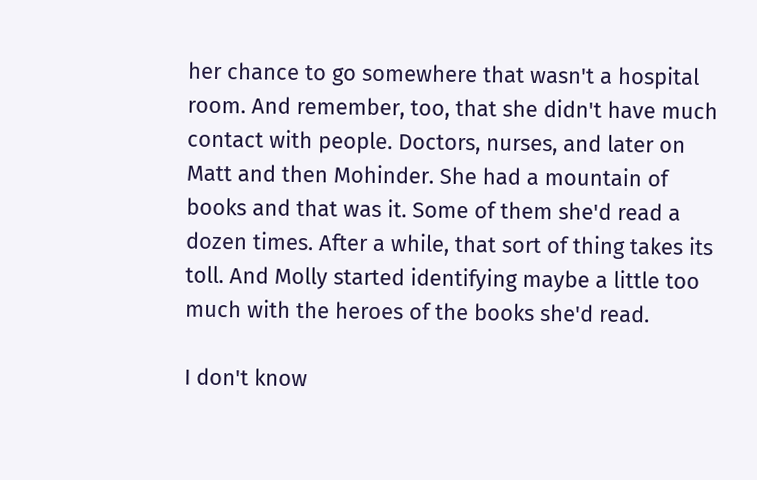her chance to go somewhere that wasn't a hospital room. And remember, too, that she didn't have much contact with people. Doctors, nurses, and later on Matt and then Mohinder. She had a mountain of books and that was it. Some of them she'd read a dozen times. After a while, that sort of thing takes its toll. And Molly started identifying maybe a little too much with the heroes of the books she'd read.

I don't know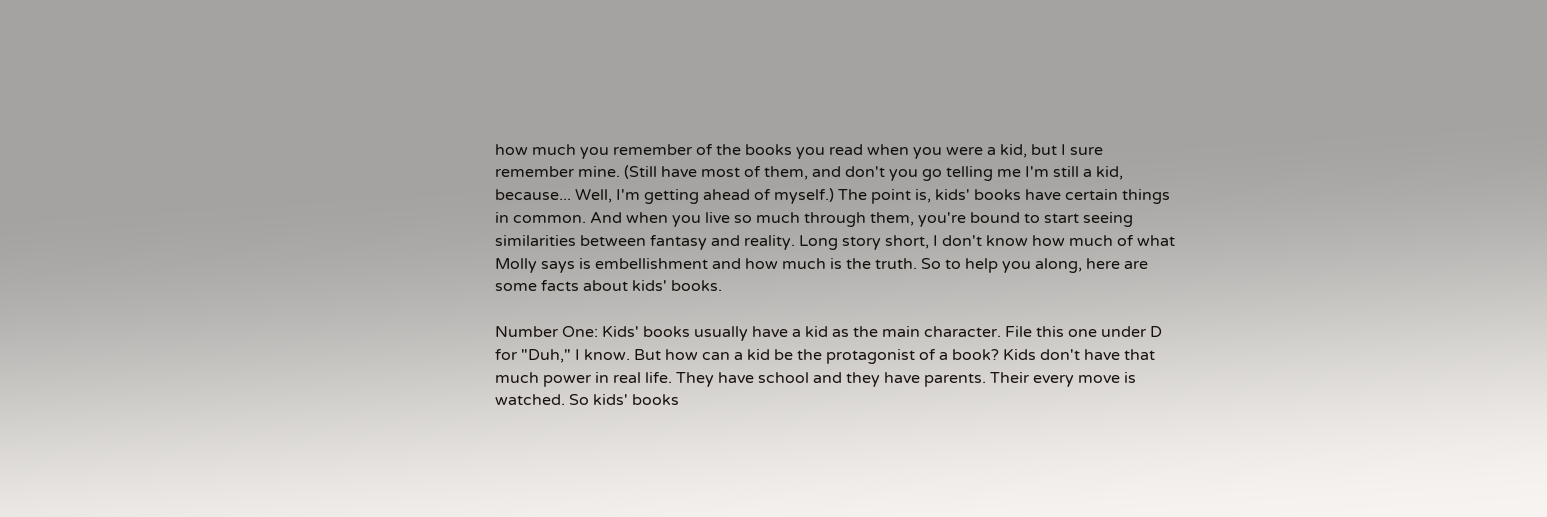how much you remember of the books you read when you were a kid, but I sure remember mine. (Still have most of them, and don't you go telling me I'm still a kid, because... Well, I'm getting ahead of myself.) The point is, kids' books have certain things in common. And when you live so much through them, you're bound to start seeing similarities between fantasy and reality. Long story short, I don't know how much of what Molly says is embellishment and how much is the truth. So to help you along, here are some facts about kids' books.

Number One: Kids' books usually have a kid as the main character. File this one under D for "Duh," I know. But how can a kid be the protagonist of a book? Kids don't have that much power in real life. They have school and they have parents. Their every move is watched. So kids' books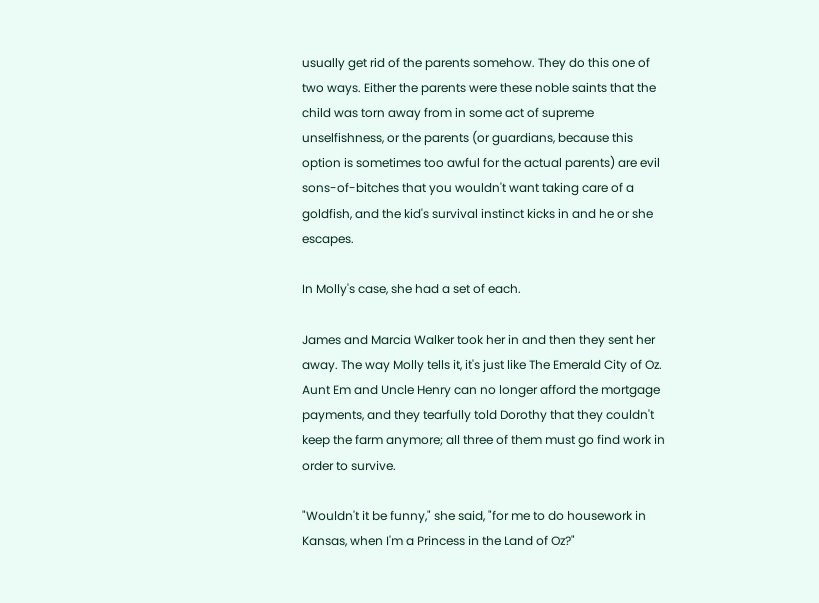usually get rid of the parents somehow. They do this one of two ways. Either the parents were these noble saints that the child was torn away from in some act of supreme unselfishness, or the parents (or guardians, because this option is sometimes too awful for the actual parents) are evil sons-of-bitches that you wouldn't want taking care of a goldfish, and the kid's survival instinct kicks in and he or she escapes.

In Molly's case, she had a set of each.

James and Marcia Walker took her in and then they sent her away. The way Molly tells it, it's just like The Emerald City of Oz. Aunt Em and Uncle Henry can no longer afford the mortgage payments, and they tearfully told Dorothy that they couldn't keep the farm anymore; all three of them must go find work in order to survive.

"Wouldn't it be funny," she said, "for me to do housework in Kansas, when I'm a Princess in the Land of Oz?"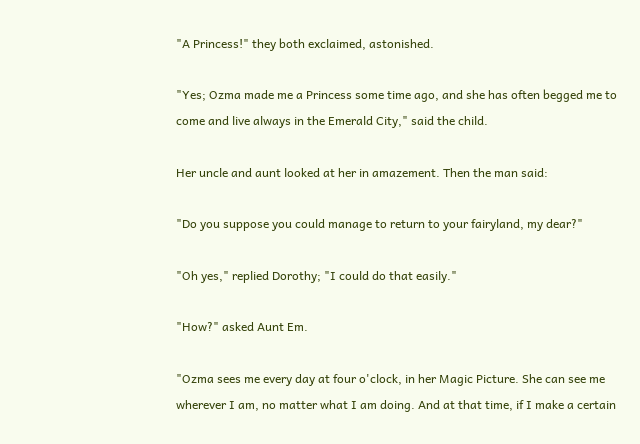"A Princess!" they both exclaimed, astonished.

"Yes; Ozma made me a Princess some time ago, and she has often begged me to come and live always in the Emerald City," said the child.

Her uncle and aunt looked at her in amazement. Then the man said:

"Do you suppose you could manage to return to your fairyland, my dear?"

"Oh yes," replied Dorothy; "I could do that easily."

"How?" asked Aunt Em.

"Ozma sees me every day at four o'clock, in her Magic Picture. She can see me wherever I am, no matter what I am doing. And at that time, if I make a certain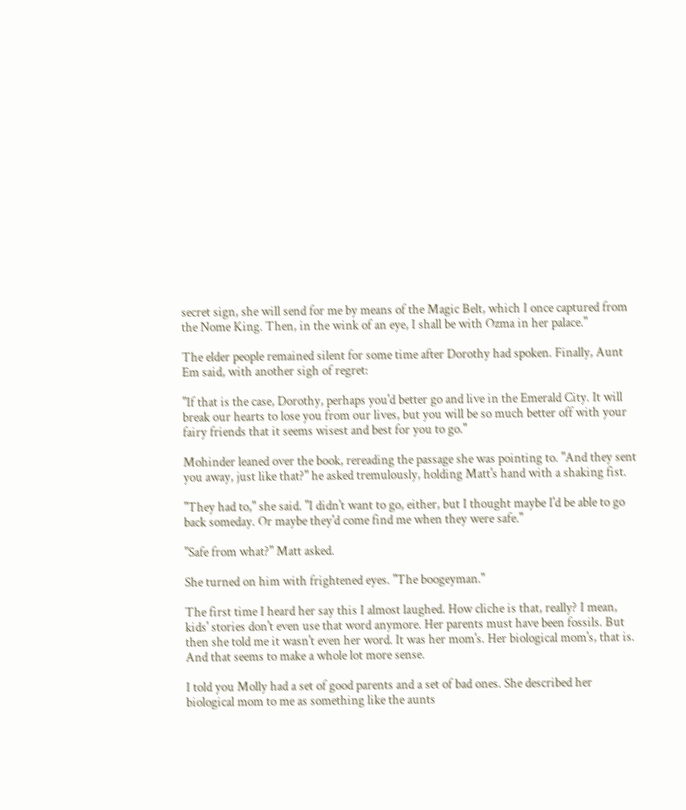secret sign, she will send for me by means of the Magic Belt, which I once captured from the Nome King. Then, in the wink of an eye, I shall be with Ozma in her palace."

The elder people remained silent for some time after Dorothy had spoken. Finally, Aunt Em said, with another sigh of regret:

"If that is the case, Dorothy, perhaps you'd better go and live in the Emerald City. It will break our hearts to lose you from our lives, but you will be so much better off with your fairy friends that it seems wisest and best for you to go."

Mohinder leaned over the book, rereading the passage she was pointing to. "And they sent you away, just like that?" he asked tremulously, holding Matt's hand with a shaking fist.

"They had to," she said. "I didn't want to go, either, but I thought maybe I'd be able to go back someday. Or maybe they'd come find me when they were safe."

"Safe from what?" Matt asked.

She turned on him with frightened eyes. "The boogeyman."

The first time I heard her say this I almost laughed. How cliche is that, really? I mean, kids' stories don't even use that word anymore. Her parents must have been fossils. But then she told me it wasn't even her word. It was her mom's. Her biological mom's, that is. And that seems to make a whole lot more sense.

I told you Molly had a set of good parents and a set of bad ones. She described her biological mom to me as something like the aunts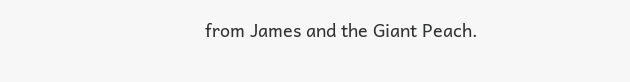from James and the Giant Peach.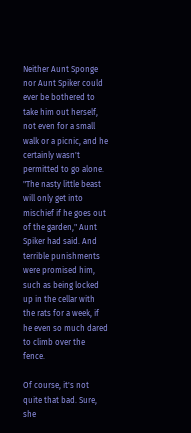Neither Aunt Sponge nor Aunt Spiker could ever be bothered to take him out herself, not even for a small walk or a picnic, and he certainly wasn't permitted to go alone. "The nasty little beast will only get into mischief if he goes out of the garden," Aunt Spiker had said. And terrible punishments were promised him, such as being locked up in the cellar with the rats for a week, if he even so much dared to climb over the fence.

Of course, it's not quite that bad. Sure, she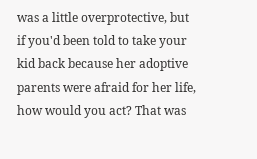was a little overprotective, but if you'd been told to take your kid back because her adoptive parents were afraid for her life, how would you act? That was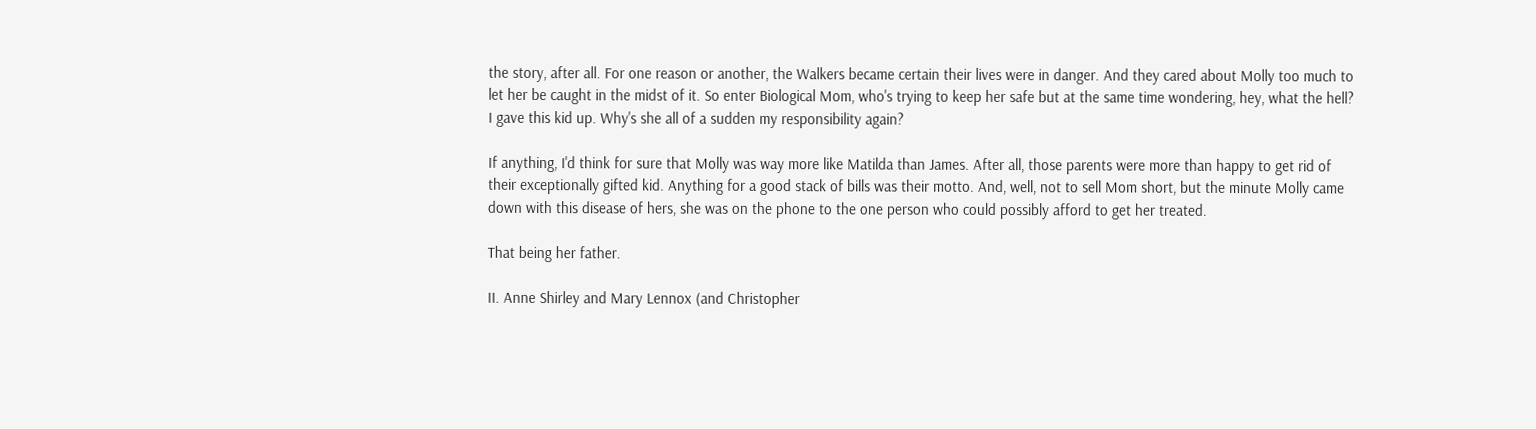the story, after all. For one reason or another, the Walkers became certain their lives were in danger. And they cared about Molly too much to let her be caught in the midst of it. So enter Biological Mom, who's trying to keep her safe but at the same time wondering, hey, what the hell? I gave this kid up. Why's she all of a sudden my responsibility again?

If anything, I'd think for sure that Molly was way more like Matilda than James. After all, those parents were more than happy to get rid of their exceptionally gifted kid. Anything for a good stack of bills was their motto. And, well, not to sell Mom short, but the minute Molly came down with this disease of hers, she was on the phone to the one person who could possibly afford to get her treated.

That being her father.

II. Anne Shirley and Mary Lennox (and Christopher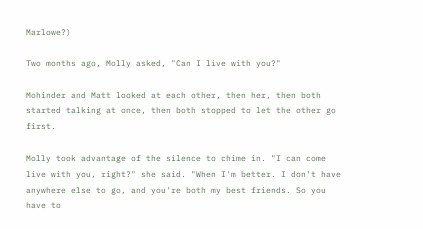Marlowe?)

Two months ago, Molly asked, "Can I live with you?"

Mohinder and Matt looked at each other, then her, then both started talking at once, then both stopped to let the other go first.

Molly took advantage of the silence to chime in. "I can come live with you, right?" she said. "When I'm better. I don't have anywhere else to go, and you're both my best friends. So you have to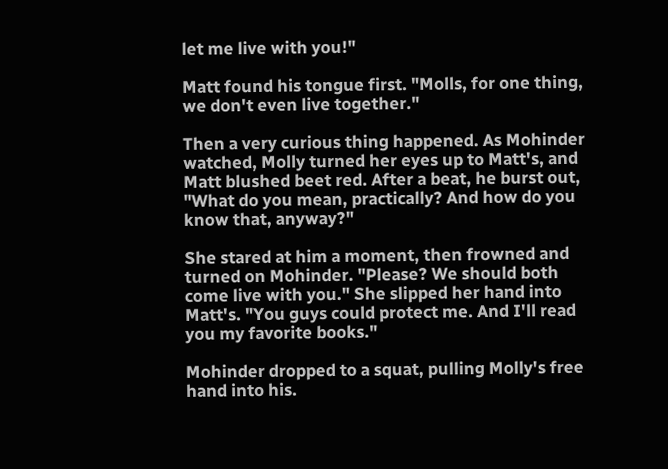let me live with you!"

Matt found his tongue first. "Molls, for one thing, we don't even live together."

Then a very curious thing happened. As Mohinder watched, Molly turned her eyes up to Matt's, and Matt blushed beet red. After a beat, he burst out, "What do you mean, practically? And how do you know that, anyway?"

She stared at him a moment, then frowned and turned on Mohinder. "Please? We should both come live with you." She slipped her hand into Matt's. "You guys could protect me. And I'll read you my favorite books."

Mohinder dropped to a squat, pulling Molly's free hand into his.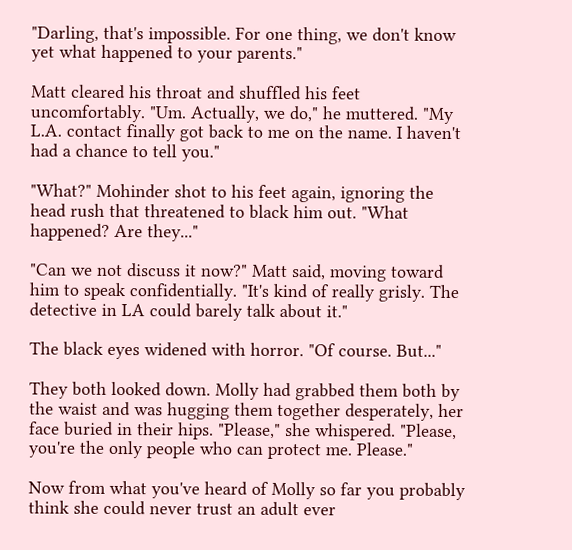"Darling, that's impossible. For one thing, we don't know yet what happened to your parents."

Matt cleared his throat and shuffled his feet uncomfortably. "Um. Actually, we do," he muttered. "My L.A. contact finally got back to me on the name. I haven't had a chance to tell you."

"What?" Mohinder shot to his feet again, ignoring the head rush that threatened to black him out. "What happened? Are they..."

"Can we not discuss it now?" Matt said, moving toward him to speak confidentially. "It's kind of really grisly. The detective in LA could barely talk about it."

The black eyes widened with horror. "Of course. But..."

They both looked down. Molly had grabbed them both by the waist and was hugging them together desperately, her face buried in their hips. "Please," she whispered. "Please, you're the only people who can protect me. Please."

Now from what you've heard of Molly so far you probably think she could never trust an adult ever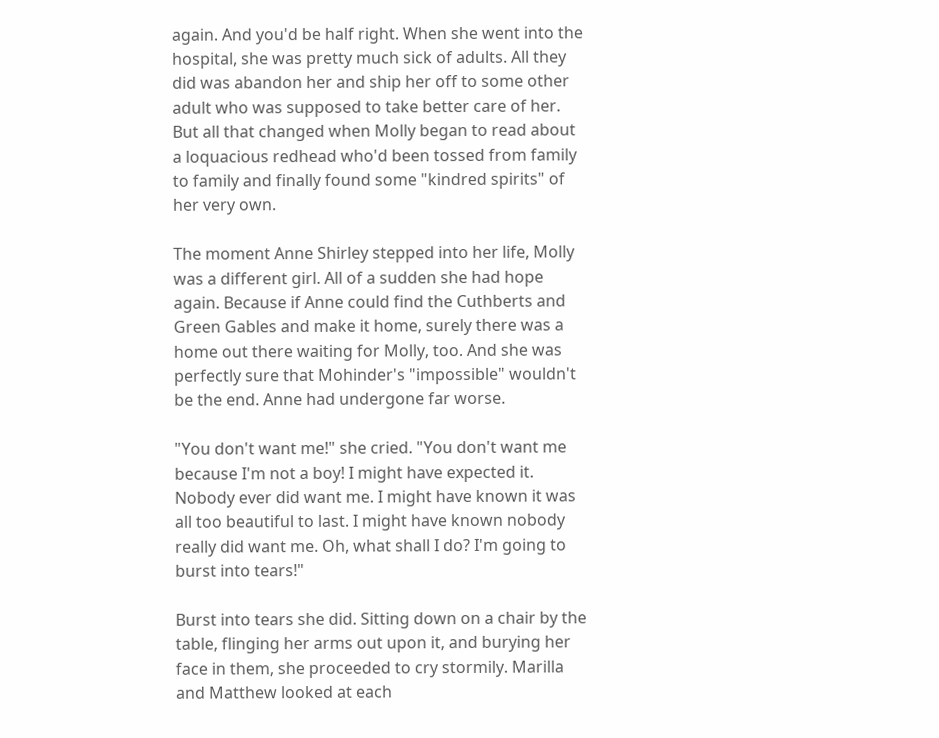again. And you'd be half right. When she went into the hospital, she was pretty much sick of adults. All they did was abandon her and ship her off to some other adult who was supposed to take better care of her. But all that changed when Molly began to read about a loquacious redhead who'd been tossed from family to family and finally found some "kindred spirits" of her very own.

The moment Anne Shirley stepped into her life, Molly was a different girl. All of a sudden she had hope again. Because if Anne could find the Cuthberts and Green Gables and make it home, surely there was a home out there waiting for Molly, too. And she was perfectly sure that Mohinder's "impossible" wouldn't be the end. Anne had undergone far worse.

"You don't want me!" she cried. "You don't want me because I'm not a boy! I might have expected it. Nobody ever did want me. I might have known it was all too beautiful to last. I might have known nobody really did want me. Oh, what shall I do? I'm going to burst into tears!"

Burst into tears she did. Sitting down on a chair by the table, flinging her arms out upon it, and burying her face in them, she proceeded to cry stormily. Marilla and Matthew looked at each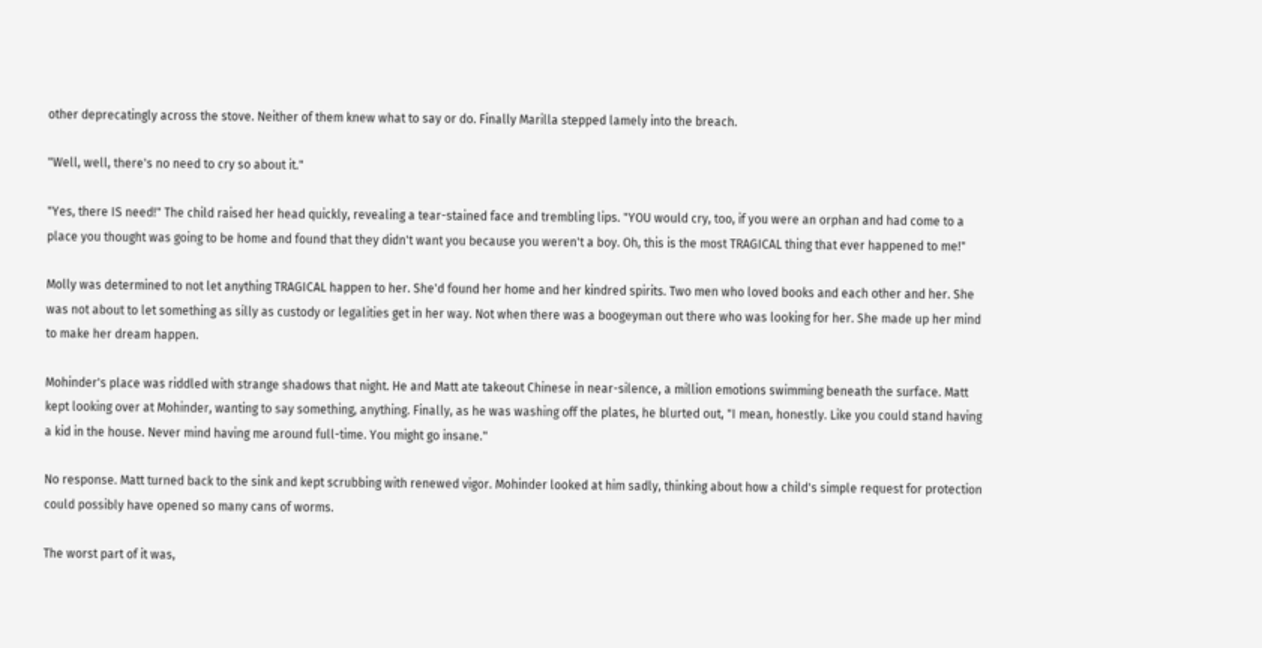other deprecatingly across the stove. Neither of them knew what to say or do. Finally Marilla stepped lamely into the breach.

"Well, well, there's no need to cry so about it."

"Yes, there IS need!" The child raised her head quickly, revealing a tear-stained face and trembling lips. "YOU would cry, too, if you were an orphan and had come to a place you thought was going to be home and found that they didn't want you because you weren't a boy. Oh, this is the most TRAGICAL thing that ever happened to me!"

Molly was determined to not let anything TRAGICAL happen to her. She'd found her home and her kindred spirits. Two men who loved books and each other and her. She was not about to let something as silly as custody or legalities get in her way. Not when there was a boogeyman out there who was looking for her. She made up her mind to make her dream happen.

Mohinder's place was riddled with strange shadows that night. He and Matt ate takeout Chinese in near-silence, a million emotions swimming beneath the surface. Matt kept looking over at Mohinder, wanting to say something, anything. Finally, as he was washing off the plates, he blurted out, "I mean, honestly. Like you could stand having a kid in the house. Never mind having me around full-time. You might go insane."

No response. Matt turned back to the sink and kept scrubbing with renewed vigor. Mohinder looked at him sadly, thinking about how a child's simple request for protection could possibly have opened so many cans of worms.

The worst part of it was,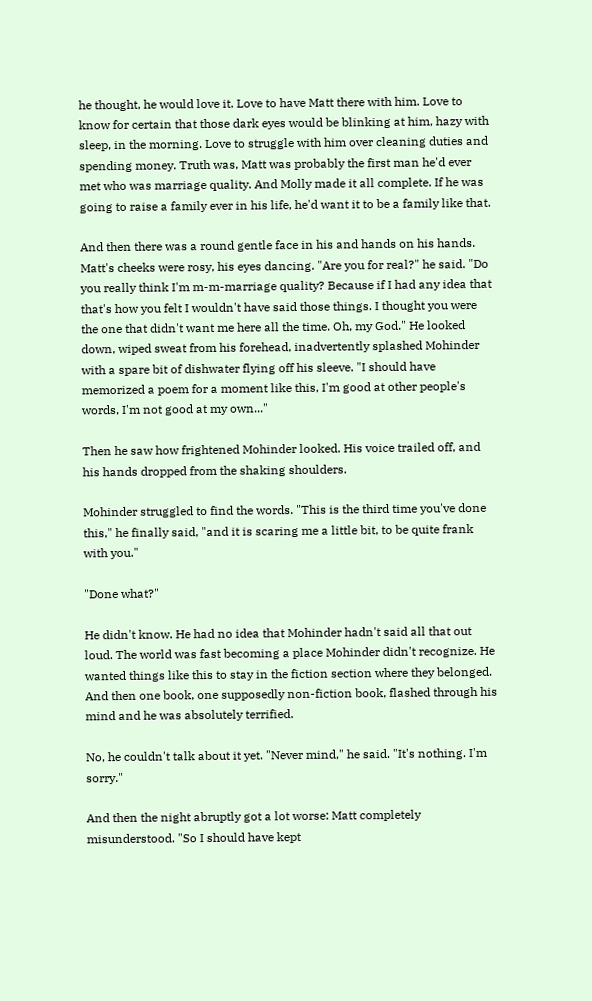he thought, he would love it. Love to have Matt there with him. Love to know for certain that those dark eyes would be blinking at him, hazy with sleep, in the morning. Love to struggle with him over cleaning duties and spending money. Truth was, Matt was probably the first man he'd ever met who was marriage quality. And Molly made it all complete. If he was going to raise a family ever in his life, he'd want it to be a family like that.

And then there was a round gentle face in his and hands on his hands. Matt's cheeks were rosy, his eyes dancing. "Are you for real?" he said. "Do you really think I'm m-m-marriage quality? Because if I had any idea that that's how you felt I wouldn't have said those things. I thought you were the one that didn't want me here all the time. Oh, my God." He looked down, wiped sweat from his forehead, inadvertently splashed Mohinder with a spare bit of dishwater flying off his sleeve. "I should have memorized a poem for a moment like this, I'm good at other people's words, I'm not good at my own..."

Then he saw how frightened Mohinder looked. His voice trailed off, and his hands dropped from the shaking shoulders.

Mohinder struggled to find the words. "This is the third time you've done this," he finally said, "and it is scaring me a little bit, to be quite frank with you."

"Done what?"

He didn't know. He had no idea that Mohinder hadn't said all that out loud. The world was fast becoming a place Mohinder didn't recognize. He wanted things like this to stay in the fiction section where they belonged. And then one book, one supposedly non-fiction book, flashed through his mind and he was absolutely terrified.

No, he couldn't talk about it yet. "Never mind," he said. "It's nothing. I'm sorry."

And then the night abruptly got a lot worse: Matt completely misunderstood. "So I should have kept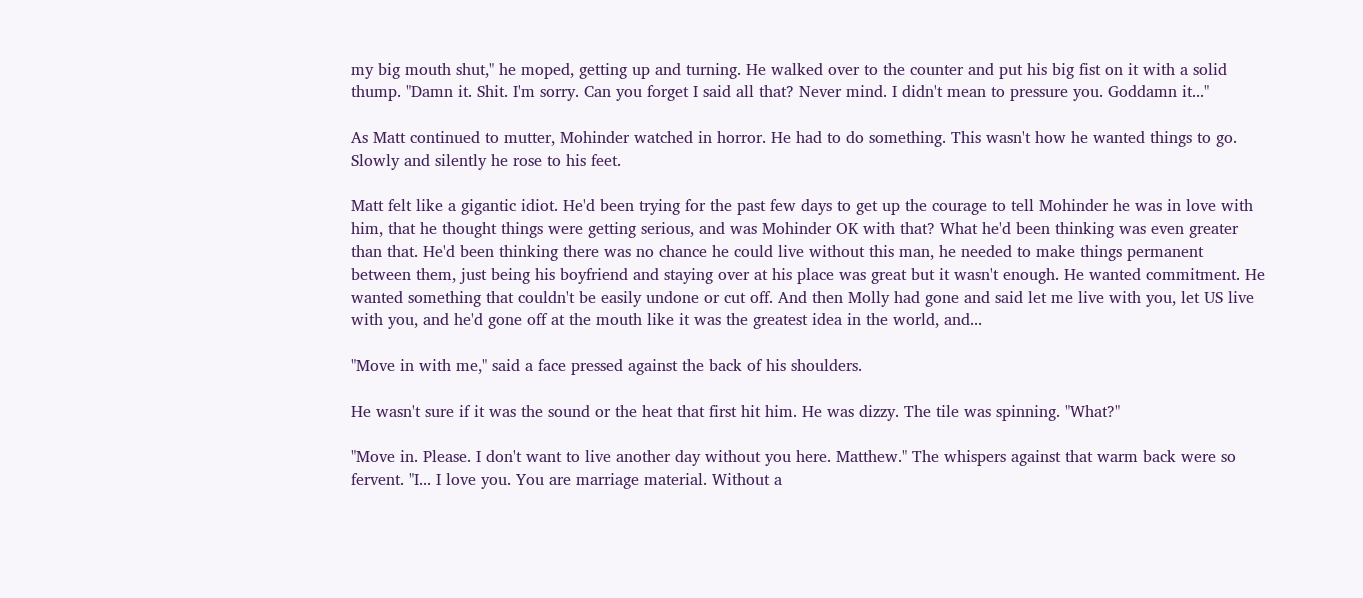my big mouth shut," he moped, getting up and turning. He walked over to the counter and put his big fist on it with a solid thump. "Damn it. Shit. I'm sorry. Can you forget I said all that? Never mind. I didn't mean to pressure you. Goddamn it..."

As Matt continued to mutter, Mohinder watched in horror. He had to do something. This wasn't how he wanted things to go. Slowly and silently he rose to his feet.

Matt felt like a gigantic idiot. He'd been trying for the past few days to get up the courage to tell Mohinder he was in love with him, that he thought things were getting serious, and was Mohinder OK with that? What he'd been thinking was even greater than that. He'd been thinking there was no chance he could live without this man, he needed to make things permanent between them, just being his boyfriend and staying over at his place was great but it wasn't enough. He wanted commitment. He wanted something that couldn't be easily undone or cut off. And then Molly had gone and said let me live with you, let US live with you, and he'd gone off at the mouth like it was the greatest idea in the world, and...

"Move in with me," said a face pressed against the back of his shoulders.

He wasn't sure if it was the sound or the heat that first hit him. He was dizzy. The tile was spinning. "What?"

"Move in. Please. I don't want to live another day without you here. Matthew." The whispers against that warm back were so fervent. "I... I love you. You are marriage material. Without a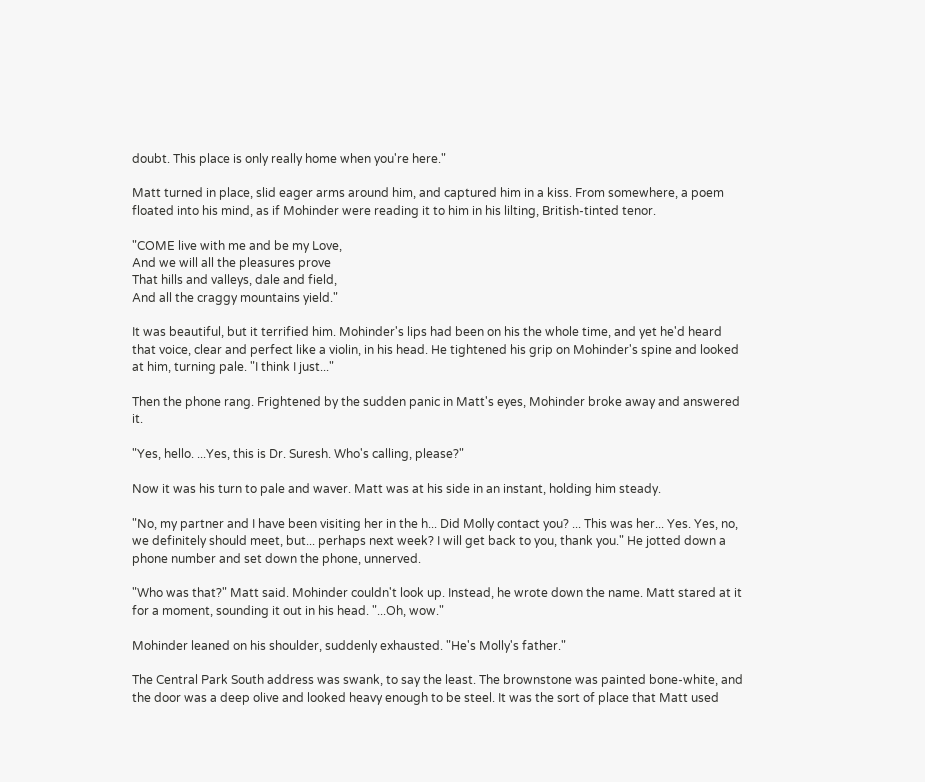doubt. This place is only really home when you're here."

Matt turned in place, slid eager arms around him, and captured him in a kiss. From somewhere, a poem floated into his mind, as if Mohinder were reading it to him in his lilting, British-tinted tenor.

"COME live with me and be my Love,
And we will all the pleasures prove
That hills and valleys, dale and field,
And all the craggy mountains yield."

It was beautiful, but it terrified him. Mohinder's lips had been on his the whole time, and yet he'd heard that voice, clear and perfect like a violin, in his head. He tightened his grip on Mohinder's spine and looked at him, turning pale. "I think I just..."

Then the phone rang. Frightened by the sudden panic in Matt's eyes, Mohinder broke away and answered it.

"Yes, hello. ...Yes, this is Dr. Suresh. Who's calling, please?"

Now it was his turn to pale and waver. Matt was at his side in an instant, holding him steady.

"No, my partner and I have been visiting her in the h... Did Molly contact you? ... This was her... Yes. Yes, no, we definitely should meet, but... perhaps next week? I will get back to you, thank you." He jotted down a phone number and set down the phone, unnerved.

"Who was that?" Matt said. Mohinder couldn't look up. Instead, he wrote down the name. Matt stared at it for a moment, sounding it out in his head. "...Oh, wow."

Mohinder leaned on his shoulder, suddenly exhausted. "He's Molly's father."

The Central Park South address was swank, to say the least. The brownstone was painted bone-white, and the door was a deep olive and looked heavy enough to be steel. It was the sort of place that Matt used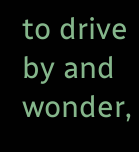to drive by and wonder,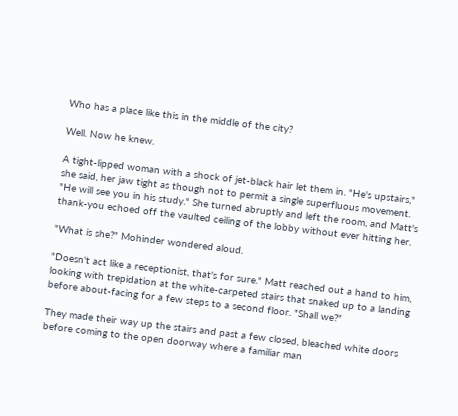Who has a place like this in the middle of the city?

Well. Now he knew.

A tight-lipped woman with a shock of jet-black hair let them in. "He's upstairs," she said, her jaw tight as though not to permit a single superfluous movement. "He will see you in his study." She turned abruptly and left the room, and Matt's thank-you echoed off the vaulted ceiling of the lobby without ever hitting her.

"What is she?" Mohinder wondered aloud.

"Doesn't act like a receptionist, that's for sure." Matt reached out a hand to him, looking with trepidation at the white-carpeted stairs that snaked up to a landing before about-facing for a few steps to a second floor. "Shall we?"

They made their way up the stairs and past a few closed, bleached white doors before coming to the open doorway where a familiar man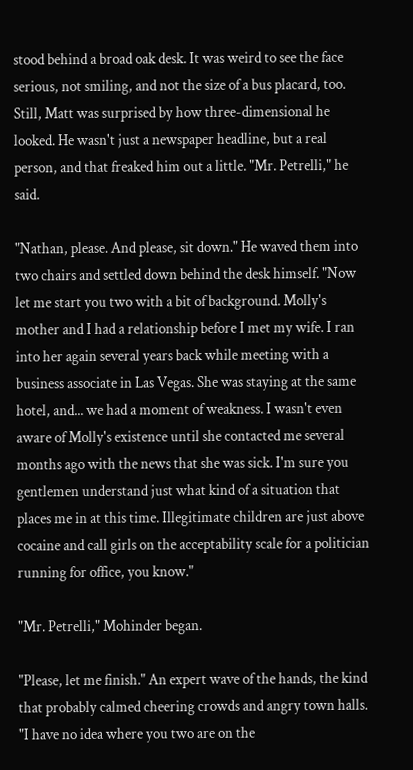stood behind a broad oak desk. It was weird to see the face serious, not smiling, and not the size of a bus placard, too. Still, Matt was surprised by how three-dimensional he looked. He wasn't just a newspaper headline, but a real person, and that freaked him out a little. "Mr. Petrelli," he said.

"Nathan, please. And please, sit down." He waved them into two chairs and settled down behind the desk himself. "Now let me start you two with a bit of background. Molly's mother and I had a relationship before I met my wife. I ran into her again several years back while meeting with a business associate in Las Vegas. She was staying at the same hotel, and... we had a moment of weakness. I wasn't even aware of Molly's existence until she contacted me several months ago with the news that she was sick. I'm sure you gentlemen understand just what kind of a situation that places me in at this time. Illegitimate children are just above cocaine and call girls on the acceptability scale for a politician running for office, you know."

"Mr. Petrelli," Mohinder began.

"Please, let me finish." An expert wave of the hands, the kind that probably calmed cheering crowds and angry town halls. "I have no idea where you two are on the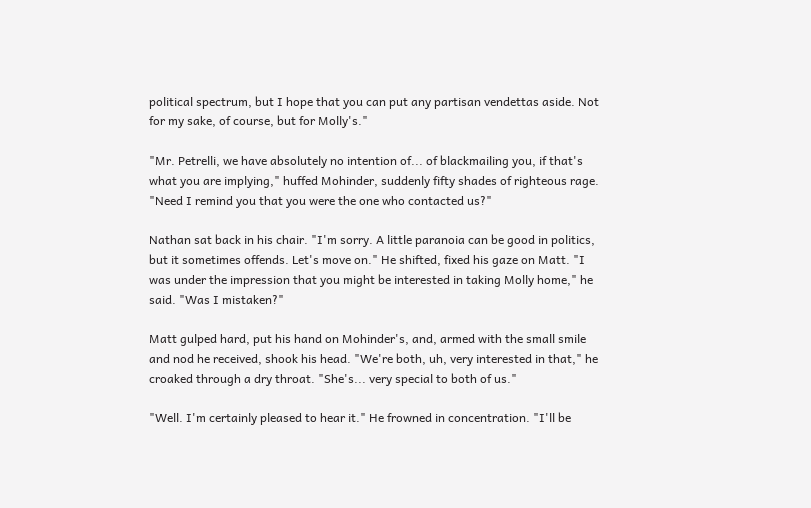political spectrum, but I hope that you can put any partisan vendettas aside. Not for my sake, of course, but for Molly's."

"Mr. Petrelli, we have absolutely no intention of... of blackmailing you, if that's what you are implying," huffed Mohinder, suddenly fifty shades of righteous rage. "Need I remind you that you were the one who contacted us?"

Nathan sat back in his chair. "I'm sorry. A little paranoia can be good in politics, but it sometimes offends. Let's move on." He shifted, fixed his gaze on Matt. "I was under the impression that you might be interested in taking Molly home," he said. "Was I mistaken?"

Matt gulped hard, put his hand on Mohinder's, and, armed with the small smile and nod he received, shook his head. "We're both, uh, very interested in that," he croaked through a dry throat. "She's... very special to both of us."

"Well. I'm certainly pleased to hear it." He frowned in concentration. "I'll be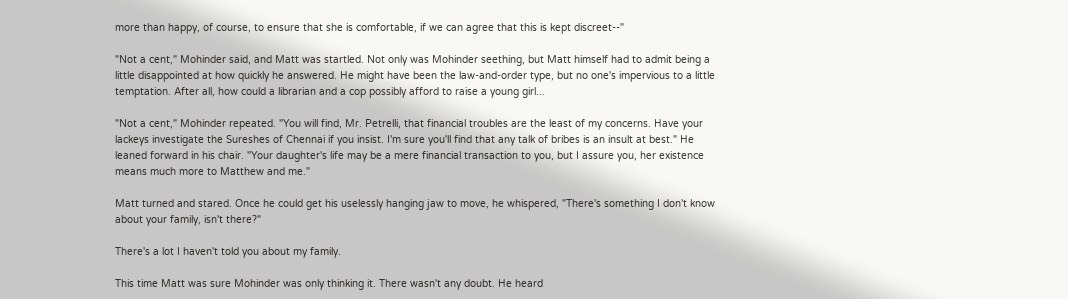more than happy, of course, to ensure that she is comfortable, if we can agree that this is kept discreet--"

"Not a cent," Mohinder said, and Matt was startled. Not only was Mohinder seething, but Matt himself had to admit being a little disappointed at how quickly he answered. He might have been the law-and-order type, but no one's impervious to a little temptation. After all, how could a librarian and a cop possibly afford to raise a young girl...

"Not a cent," Mohinder repeated. "You will find, Mr. Petrelli, that financial troubles are the least of my concerns. Have your lackeys investigate the Sureshes of Chennai if you insist. I'm sure you'll find that any talk of bribes is an insult at best." He leaned forward in his chair. "Your daughter's life may be a mere financial transaction to you, but I assure you, her existence means much more to Matthew and me."

Matt turned and stared. Once he could get his uselessly hanging jaw to move, he whispered, "There's something I don't know about your family, isn't there?"

There's a lot I haven't told you about my family.

This time Matt was sure Mohinder was only thinking it. There wasn't any doubt. He heard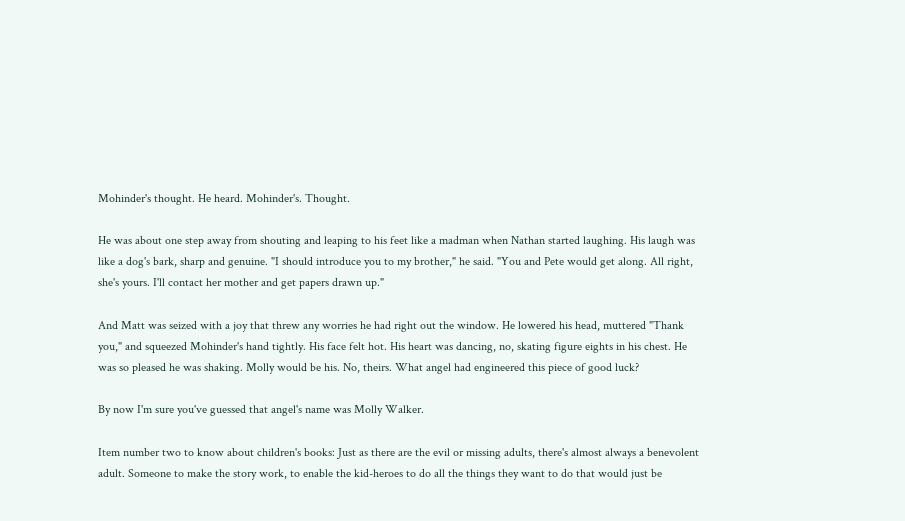Mohinder's thought. He heard. Mohinder's. Thought.

He was about one step away from shouting and leaping to his feet like a madman when Nathan started laughing. His laugh was like a dog's bark, sharp and genuine. "I should introduce you to my brother," he said. "You and Pete would get along. All right, she's yours. I'll contact her mother and get papers drawn up."

And Matt was seized with a joy that threw any worries he had right out the window. He lowered his head, muttered "Thank you," and squeezed Mohinder's hand tightly. His face felt hot. His heart was dancing, no, skating figure eights in his chest. He was so pleased he was shaking. Molly would be his. No, theirs. What angel had engineered this piece of good luck?

By now I'm sure you've guessed that angel's name was Molly Walker.

Item number two to know about children's books: Just as there are the evil or missing adults, there's almost always a benevolent adult. Someone to make the story work, to enable the kid-heroes to do all the things they want to do that would just be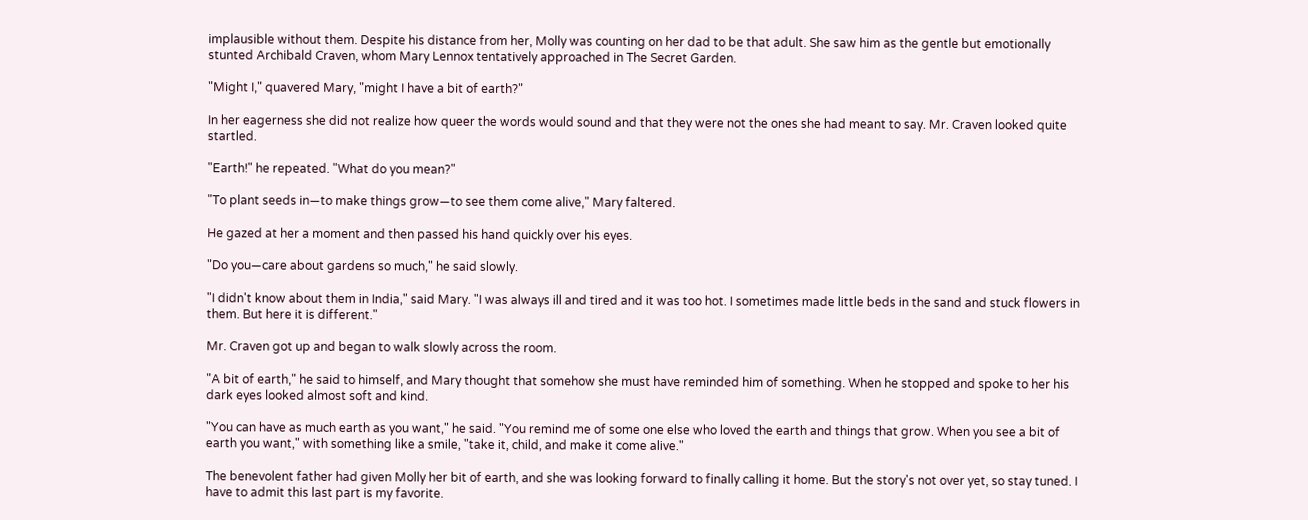implausible without them. Despite his distance from her, Molly was counting on her dad to be that adult. She saw him as the gentle but emotionally stunted Archibald Craven, whom Mary Lennox tentatively approached in The Secret Garden.

"Might I," quavered Mary, "might I have a bit of earth?"

In her eagerness she did not realize how queer the words would sound and that they were not the ones she had meant to say. Mr. Craven looked quite startled.

"Earth!" he repeated. "What do you mean?"

"To plant seeds in—to make things grow—to see them come alive," Mary faltered.

He gazed at her a moment and then passed his hand quickly over his eyes.

"Do you—care about gardens so much," he said slowly.

"I didn't know about them in India," said Mary. "I was always ill and tired and it was too hot. I sometimes made little beds in the sand and stuck flowers in them. But here it is different."

Mr. Craven got up and began to walk slowly across the room.

"A bit of earth," he said to himself, and Mary thought that somehow she must have reminded him of something. When he stopped and spoke to her his dark eyes looked almost soft and kind.

"You can have as much earth as you want," he said. "You remind me of some one else who loved the earth and things that grow. When you see a bit of earth you want," with something like a smile, "take it, child, and make it come alive."

The benevolent father had given Molly her bit of earth, and she was looking forward to finally calling it home. But the story's not over yet, so stay tuned. I have to admit this last part is my favorite.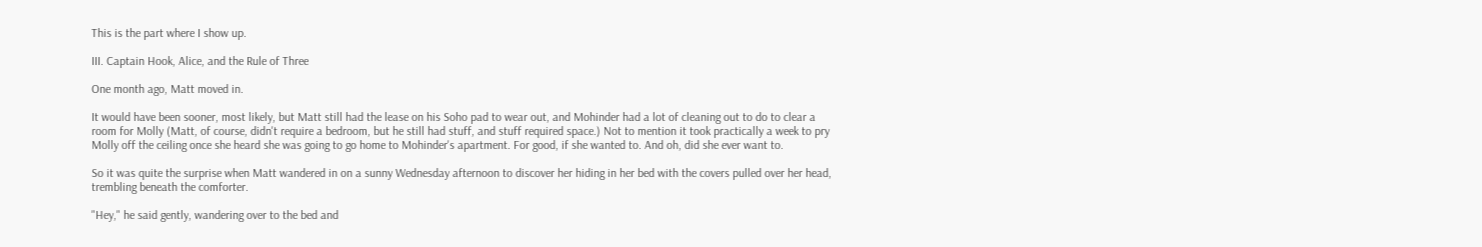This is the part where I show up.

III. Captain Hook, Alice, and the Rule of Three

One month ago, Matt moved in.

It would have been sooner, most likely, but Matt still had the lease on his Soho pad to wear out, and Mohinder had a lot of cleaning out to do to clear a room for Molly (Matt, of course, didn't require a bedroom, but he still had stuff, and stuff required space.) Not to mention it took practically a week to pry Molly off the ceiling once she heard she was going to go home to Mohinder's apartment. For good, if she wanted to. And oh, did she ever want to.

So it was quite the surprise when Matt wandered in on a sunny Wednesday afternoon to discover her hiding in her bed with the covers pulled over her head, trembling beneath the comforter.

"Hey," he said gently, wandering over to the bed and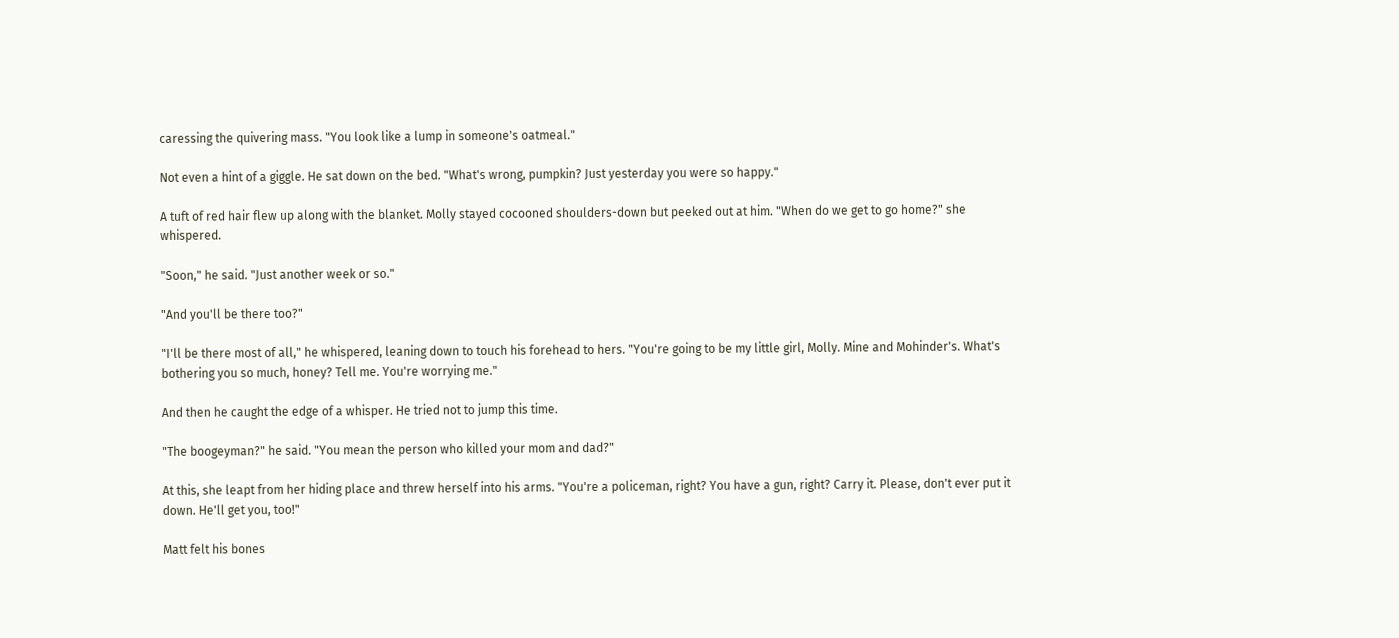caressing the quivering mass. "You look like a lump in someone's oatmeal."

Not even a hint of a giggle. He sat down on the bed. "What's wrong, pumpkin? Just yesterday you were so happy."

A tuft of red hair flew up along with the blanket. Molly stayed cocooned shoulders-down but peeked out at him. "When do we get to go home?" she whispered.

"Soon," he said. "Just another week or so."

"And you'll be there too?"

"I'll be there most of all," he whispered, leaning down to touch his forehead to hers. "You're going to be my little girl, Molly. Mine and Mohinder's. What's bothering you so much, honey? Tell me. You're worrying me."

And then he caught the edge of a whisper. He tried not to jump this time.

"The boogeyman?" he said. "You mean the person who killed your mom and dad?"

At this, she leapt from her hiding place and threw herself into his arms. "You're a policeman, right? You have a gun, right? Carry it. Please, don't ever put it down. He'll get you, too!"

Matt felt his bones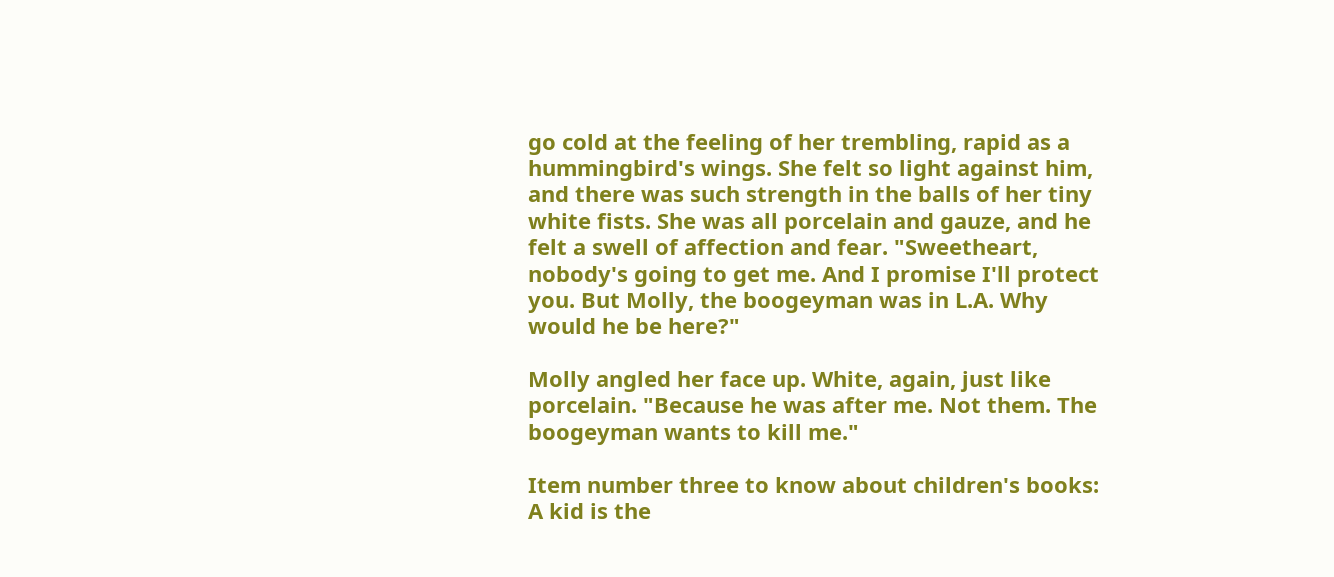go cold at the feeling of her trembling, rapid as a hummingbird's wings. She felt so light against him, and there was such strength in the balls of her tiny white fists. She was all porcelain and gauze, and he felt a swell of affection and fear. "Sweetheart, nobody's going to get me. And I promise I'll protect you. But Molly, the boogeyman was in L.A. Why would he be here?"

Molly angled her face up. White, again, just like porcelain. "Because he was after me. Not them. The boogeyman wants to kill me."

Item number three to know about children's books: A kid is the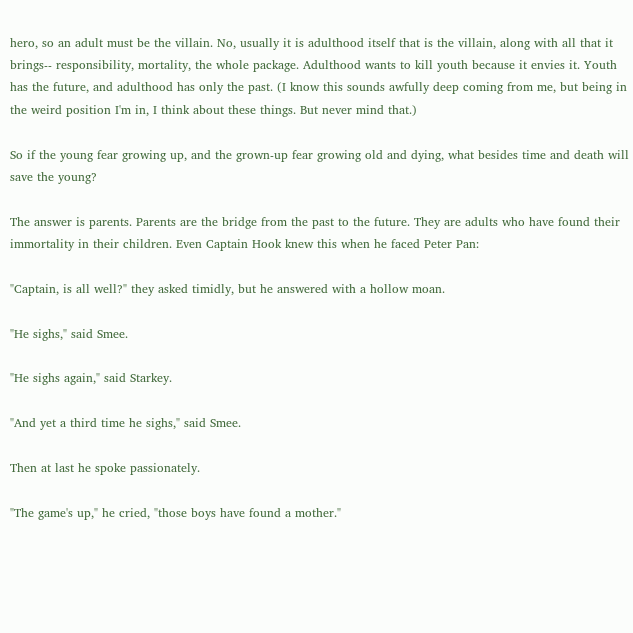hero, so an adult must be the villain. No, usually it is adulthood itself that is the villain, along with all that it brings-- responsibility, mortality, the whole package. Adulthood wants to kill youth because it envies it. Youth has the future, and adulthood has only the past. (I know this sounds awfully deep coming from me, but being in the weird position I'm in, I think about these things. But never mind that.)

So if the young fear growing up, and the grown-up fear growing old and dying, what besides time and death will save the young?

The answer is parents. Parents are the bridge from the past to the future. They are adults who have found their immortality in their children. Even Captain Hook knew this when he faced Peter Pan:

"Captain, is all well?" they asked timidly, but he answered with a hollow moan.

"He sighs," said Smee.

"He sighs again," said Starkey.

"And yet a third time he sighs," said Smee.

Then at last he spoke passionately.

"The game's up," he cried, "those boys have found a mother."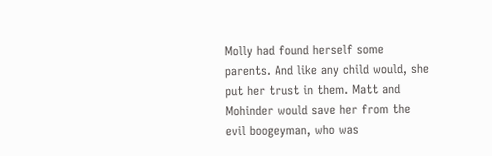Molly had found herself some parents. And like any child would, she put her trust in them. Matt and Mohinder would save her from the evil boogeyman, who was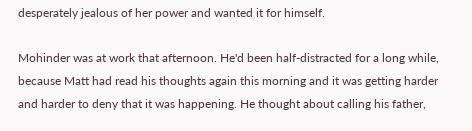desperately jealous of her power and wanted it for himself.

Mohinder was at work that afternoon. He'd been half-distracted for a long while, because Matt had read his thoughts again this morning and it was getting harder and harder to deny that it was happening. He thought about calling his father,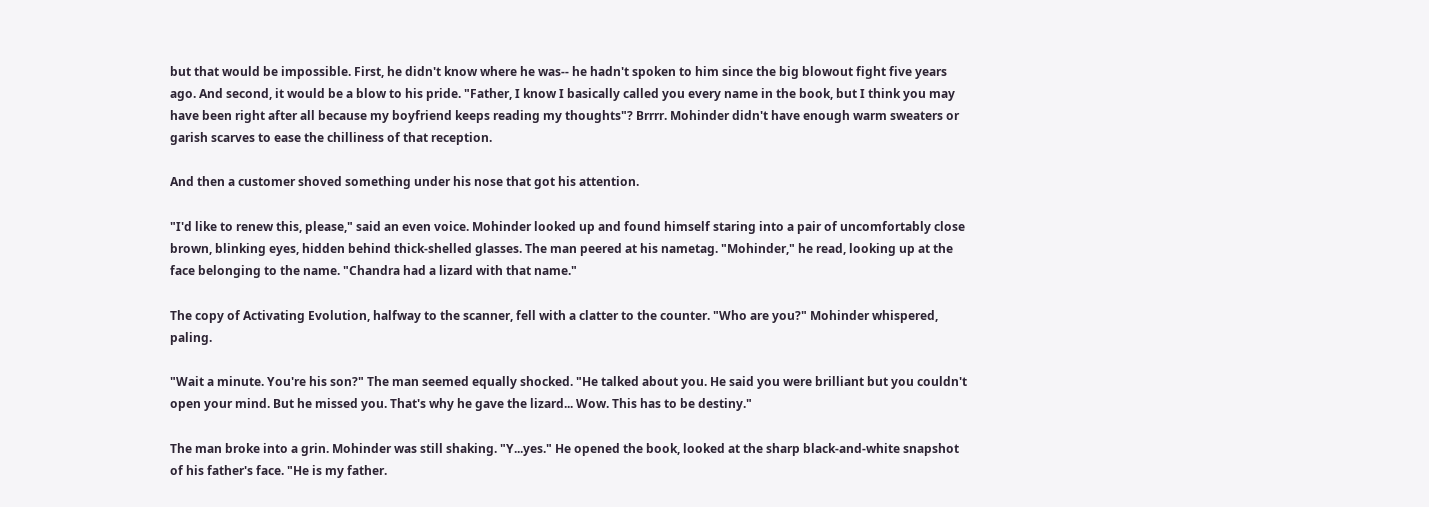but that would be impossible. First, he didn't know where he was-- he hadn't spoken to him since the big blowout fight five years ago. And second, it would be a blow to his pride. "Father, I know I basically called you every name in the book, but I think you may have been right after all because my boyfriend keeps reading my thoughts"? Brrrr. Mohinder didn't have enough warm sweaters or garish scarves to ease the chilliness of that reception.

And then a customer shoved something under his nose that got his attention.

"I'd like to renew this, please," said an even voice. Mohinder looked up and found himself staring into a pair of uncomfortably close brown, blinking eyes, hidden behind thick-shelled glasses. The man peered at his nametag. "Mohinder," he read, looking up at the face belonging to the name. "Chandra had a lizard with that name."

The copy of Activating Evolution, halfway to the scanner, fell with a clatter to the counter. "Who are you?" Mohinder whispered, paling.

"Wait a minute. You're his son?" The man seemed equally shocked. "He talked about you. He said you were brilliant but you couldn't open your mind. But he missed you. That's why he gave the lizard... Wow. This has to be destiny."

The man broke into a grin. Mohinder was still shaking. "Y...yes." He opened the book, looked at the sharp black-and-white snapshot of his father's face. "He is my father.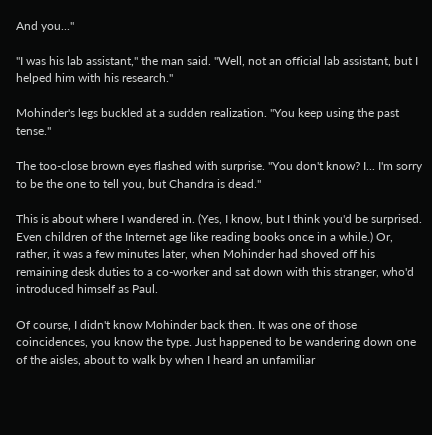And you..."

"I was his lab assistant," the man said. "Well, not an official lab assistant, but I helped him with his research."

Mohinder's legs buckled at a sudden realization. "You keep using the past tense."

The too-close brown eyes flashed with surprise. "You don't know? I... I'm sorry to be the one to tell you, but Chandra is dead."

This is about where I wandered in. (Yes, I know, but I think you'd be surprised. Even children of the Internet age like reading books once in a while.) Or, rather, it was a few minutes later, when Mohinder had shoved off his remaining desk duties to a co-worker and sat down with this stranger, who'd introduced himself as Paul.

Of course, I didn't know Mohinder back then. It was one of those coincidences, you know the type. Just happened to be wandering down one of the aisles, about to walk by when I heard an unfamiliar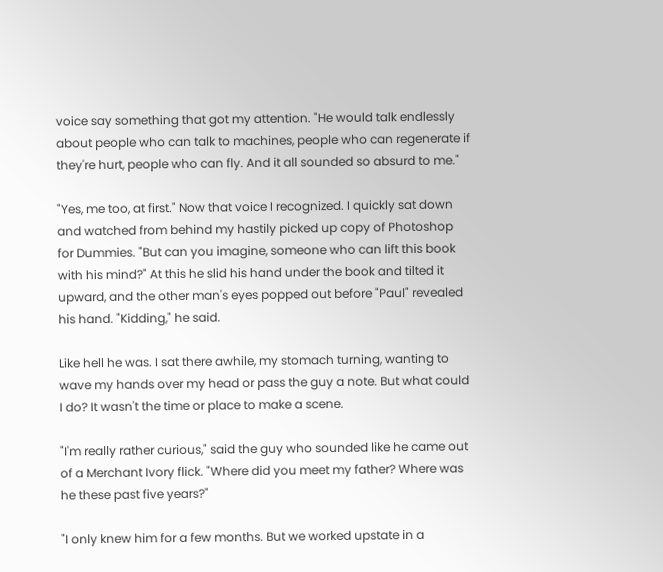voice say something that got my attention. "He would talk endlessly about people who can talk to machines, people who can regenerate if they're hurt, people who can fly. And it all sounded so absurd to me."

"Yes, me too, at first." Now that voice I recognized. I quickly sat down and watched from behind my hastily picked up copy of Photoshop for Dummies. "But can you imagine, someone who can lift this book with his mind?" At this he slid his hand under the book and tilted it upward, and the other man's eyes popped out before "Paul" revealed his hand. "Kidding," he said.

Like hell he was. I sat there awhile, my stomach turning, wanting to wave my hands over my head or pass the guy a note. But what could I do? It wasn't the time or place to make a scene.

"I'm really rather curious," said the guy who sounded like he came out of a Merchant Ivory flick. "Where did you meet my father? Where was he these past five years?"

"I only knew him for a few months. But we worked upstate in a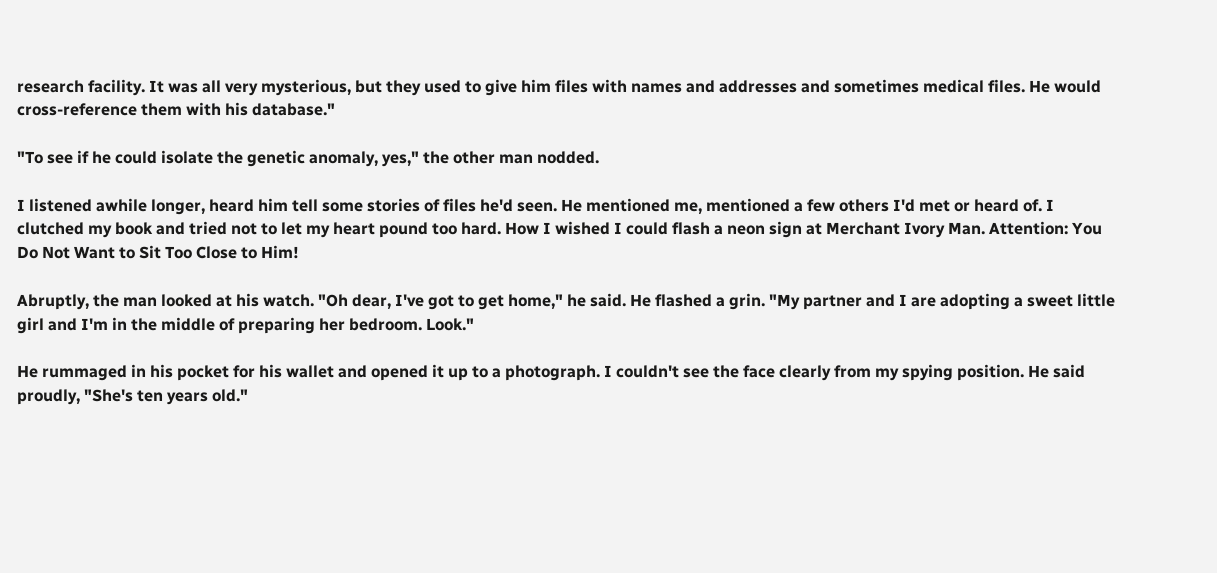research facility. It was all very mysterious, but they used to give him files with names and addresses and sometimes medical files. He would cross-reference them with his database."

"To see if he could isolate the genetic anomaly, yes," the other man nodded.

I listened awhile longer, heard him tell some stories of files he'd seen. He mentioned me, mentioned a few others I'd met or heard of. I clutched my book and tried not to let my heart pound too hard. How I wished I could flash a neon sign at Merchant Ivory Man. Attention: You Do Not Want to Sit Too Close to Him!

Abruptly, the man looked at his watch. "Oh dear, I've got to get home," he said. He flashed a grin. "My partner and I are adopting a sweet little girl and I'm in the middle of preparing her bedroom. Look."

He rummaged in his pocket for his wallet and opened it up to a photograph. I couldn't see the face clearly from my spying position. He said proudly, "She's ten years old."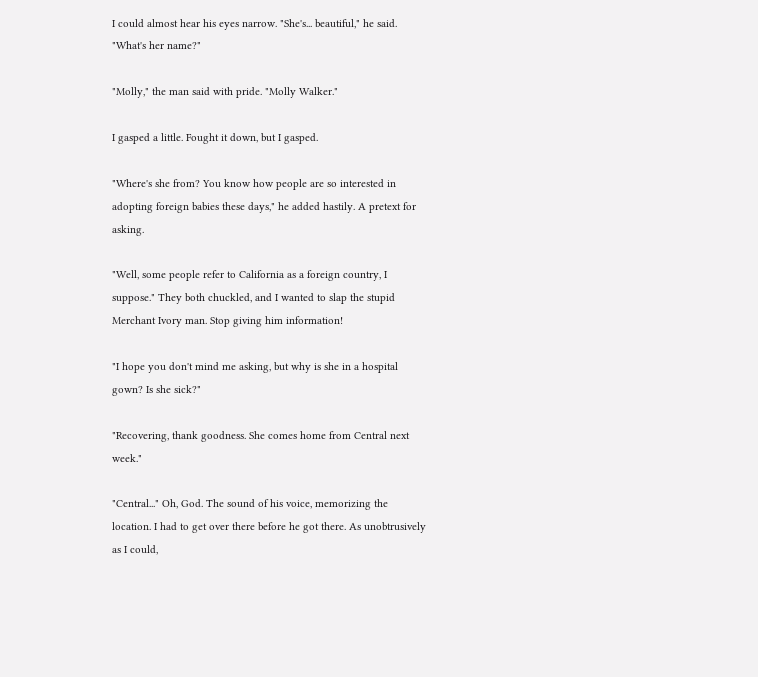I could almost hear his eyes narrow. "She's... beautiful," he said. "What's her name?"

"Molly," the man said with pride. "Molly Walker."

I gasped a little. Fought it down, but I gasped.

"Where's she from? You know how people are so interested in adopting foreign babies these days," he added hastily. A pretext for asking.

"Well, some people refer to California as a foreign country, I suppose." They both chuckled, and I wanted to slap the stupid Merchant Ivory man. Stop giving him information!

"I hope you don't mind me asking, but why is she in a hospital gown? Is she sick?"

"Recovering, thank goodness. She comes home from Central next week."

"Central..." Oh, God. The sound of his voice, memorizing the location. I had to get over there before he got there. As unobtrusively as I could,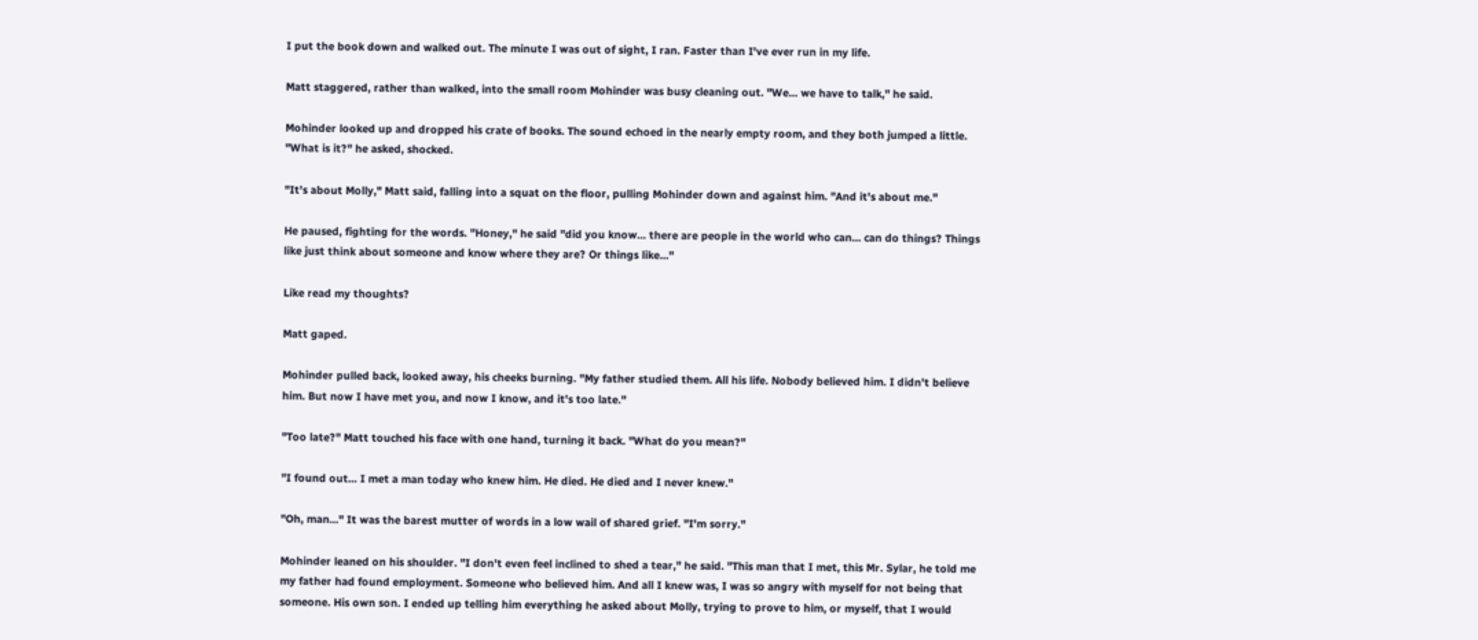I put the book down and walked out. The minute I was out of sight, I ran. Faster than I've ever run in my life.

Matt staggered, rather than walked, into the small room Mohinder was busy cleaning out. "We... we have to talk," he said.

Mohinder looked up and dropped his crate of books. The sound echoed in the nearly empty room, and they both jumped a little. "What is it?" he asked, shocked.

"It's about Molly," Matt said, falling into a squat on the floor, pulling Mohinder down and against him. "And it's about me."

He paused, fighting for the words. "Honey," he said "did you know... there are people in the world who can... can do things? Things like just think about someone and know where they are? Or things like..."

Like read my thoughts?

Matt gaped.

Mohinder pulled back, looked away, his cheeks burning. "My father studied them. All his life. Nobody believed him. I didn't believe him. But now I have met you, and now I know, and it's too late."

"Too late?" Matt touched his face with one hand, turning it back. "What do you mean?"

"I found out... I met a man today who knew him. He died. He died and I never knew."

"Oh, man..." It was the barest mutter of words in a low wail of shared grief. "I'm sorry."

Mohinder leaned on his shoulder. "I don't even feel inclined to shed a tear," he said. "This man that I met, this Mr. Sylar, he told me my father had found employment. Someone who believed him. And all I knew was, I was so angry with myself for not being that someone. His own son. I ended up telling him everything he asked about Molly, trying to prove to him, or myself, that I would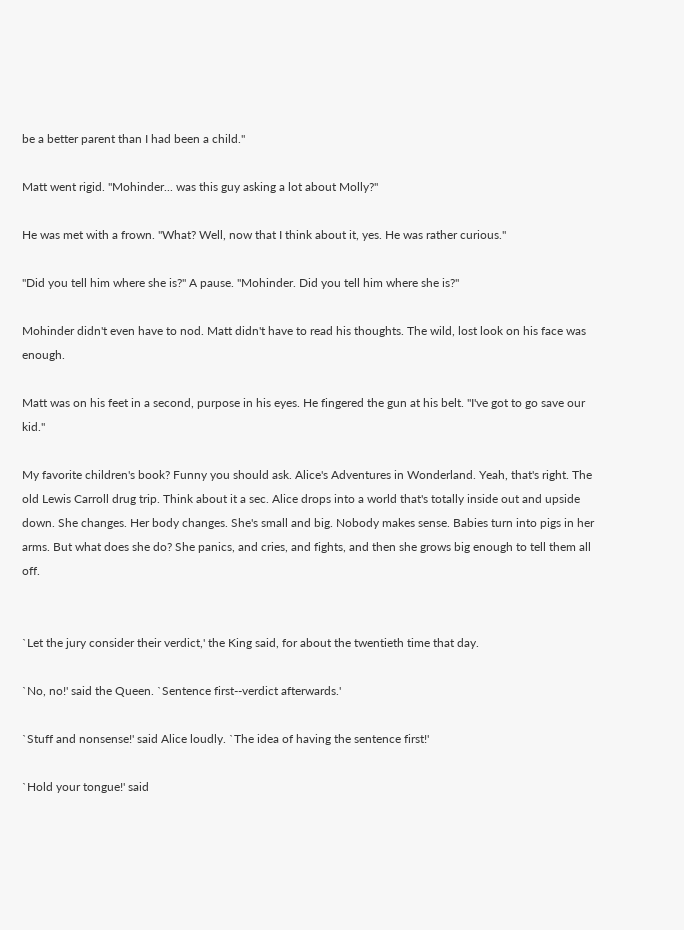be a better parent than I had been a child."

Matt went rigid. "Mohinder... was this guy asking a lot about Molly?"

He was met with a frown. "What? Well, now that I think about it, yes. He was rather curious."

"Did you tell him where she is?" A pause. "Mohinder. Did you tell him where she is?"

Mohinder didn't even have to nod. Matt didn't have to read his thoughts. The wild, lost look on his face was enough.

Matt was on his feet in a second, purpose in his eyes. He fingered the gun at his belt. "I've got to go save our kid."

My favorite children's book? Funny you should ask. Alice's Adventures in Wonderland. Yeah, that's right. The old Lewis Carroll drug trip. Think about it a sec. Alice drops into a world that's totally inside out and upside down. She changes. Her body changes. She's small and big. Nobody makes sense. Babies turn into pigs in her arms. But what does she do? She panics, and cries, and fights, and then she grows big enough to tell them all off.


`Let the jury consider their verdict,' the King said, for about the twentieth time that day.

`No, no!' said the Queen. `Sentence first--verdict afterwards.'

`Stuff and nonsense!' said Alice loudly. `The idea of having the sentence first!'

`Hold your tongue!' said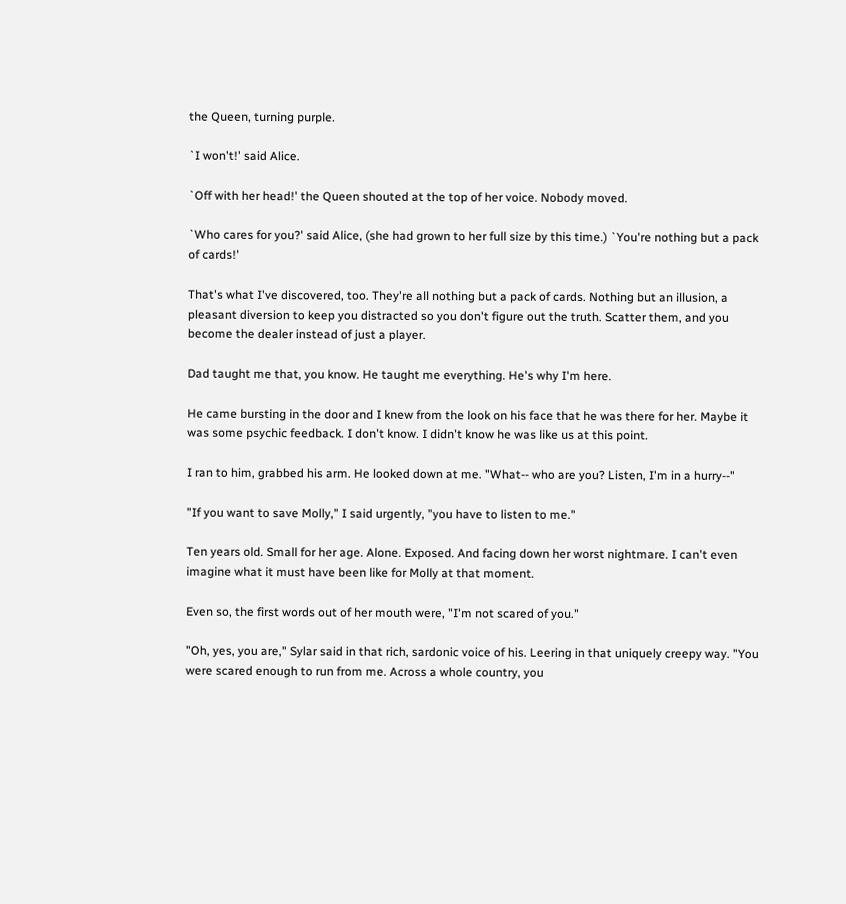the Queen, turning purple.

`I won't!' said Alice.

`Off with her head!' the Queen shouted at the top of her voice. Nobody moved.

`Who cares for you?' said Alice, (she had grown to her full size by this time.) `You're nothing but a pack of cards!'

That's what I've discovered, too. They're all nothing but a pack of cards. Nothing but an illusion, a pleasant diversion to keep you distracted so you don't figure out the truth. Scatter them, and you become the dealer instead of just a player.

Dad taught me that, you know. He taught me everything. He's why I'm here.

He came bursting in the door and I knew from the look on his face that he was there for her. Maybe it was some psychic feedback. I don't know. I didn't know he was like us at this point.

I ran to him, grabbed his arm. He looked down at me. "What-- who are you? Listen, I'm in a hurry--"

"If you want to save Molly," I said urgently, "you have to listen to me."

Ten years old. Small for her age. Alone. Exposed. And facing down her worst nightmare. I can't even imagine what it must have been like for Molly at that moment.

Even so, the first words out of her mouth were, "I'm not scared of you."

"Oh, yes, you are," Sylar said in that rich, sardonic voice of his. Leering in that uniquely creepy way. "You were scared enough to run from me. Across a whole country, you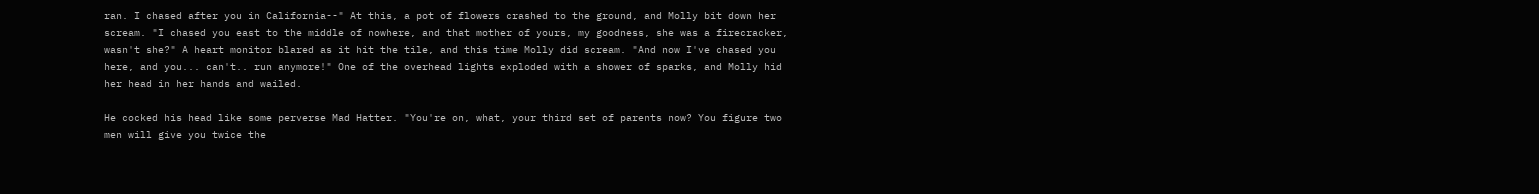ran. I chased after you in California--" At this, a pot of flowers crashed to the ground, and Molly bit down her scream. "I chased you east to the middle of nowhere, and that mother of yours, my goodness, she was a firecracker, wasn't she?" A heart monitor blared as it hit the tile, and this time Molly did scream. "And now I've chased you here, and you... can't.. run anymore!" One of the overhead lights exploded with a shower of sparks, and Molly hid her head in her hands and wailed.

He cocked his head like some perverse Mad Hatter. "You're on, what, your third set of parents now? You figure two men will give you twice the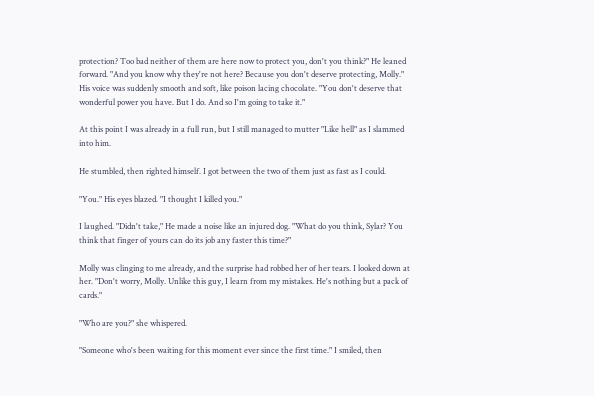protection? Too bad neither of them are here now to protect you, don't you think?" He leaned forward. "And you know why they're not here? Because you don't deserve protecting, Molly." His voice was suddenly smooth and soft, like poison lacing chocolate. "You don't deserve that wonderful power you have. But I do. And so I'm going to take it."

At this point I was already in a full run, but I still managed to mutter "Like hell" as I slammed into him.

He stumbled, then righted himself. I got between the two of them just as fast as I could.

"You." His eyes blazed. "I thought I killed you."

I laughed. "Didn't take," He made a noise like an injured dog. "What do you think, Sylar? You think that finger of yours can do its job any faster this time?"

Molly was clinging to me already, and the surprise had robbed her of her tears. I looked down at her. "Don't worry, Molly. Unlike this guy, I learn from my mistakes. He's nothing but a pack of cards."

"Who are you?" she whispered.

"Someone who's been waiting for this moment ever since the first time." I smiled, then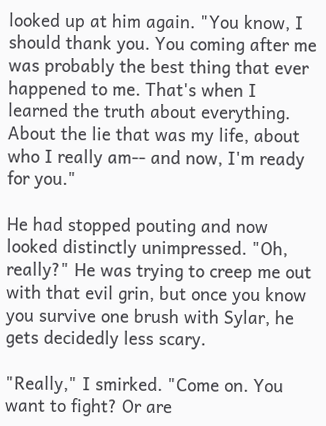looked up at him again. "You know, I should thank you. You coming after me was probably the best thing that ever happened to me. That's when I learned the truth about everything. About the lie that was my life, about who I really am-- and now, I'm ready for you."

He had stopped pouting and now looked distinctly unimpressed. "Oh, really?" He was trying to creep me out with that evil grin, but once you know you survive one brush with Sylar, he gets decidedly less scary.

"Really," I smirked. "Come on. You want to fight? Or are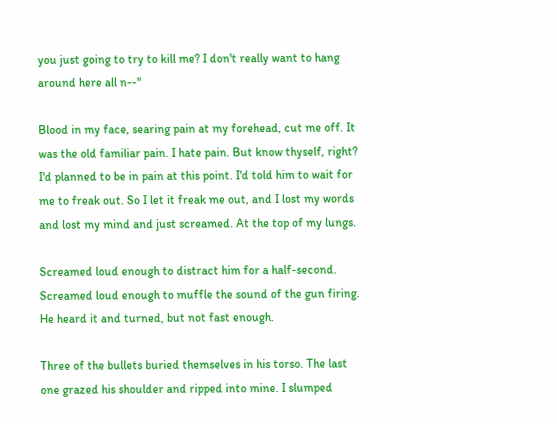you just going to try to kill me? I don't really want to hang around here all n--"

Blood in my face, searing pain at my forehead, cut me off. It was the old familiar pain. I hate pain. But know thyself, right? I'd planned to be in pain at this point. I'd told him to wait for me to freak out. So I let it freak me out, and I lost my words and lost my mind and just screamed. At the top of my lungs.

Screamed loud enough to distract him for a half-second. Screamed loud enough to muffle the sound of the gun firing. He heard it and turned, but not fast enough.

Three of the bullets buried themselves in his torso. The last one grazed his shoulder and ripped into mine. I slumped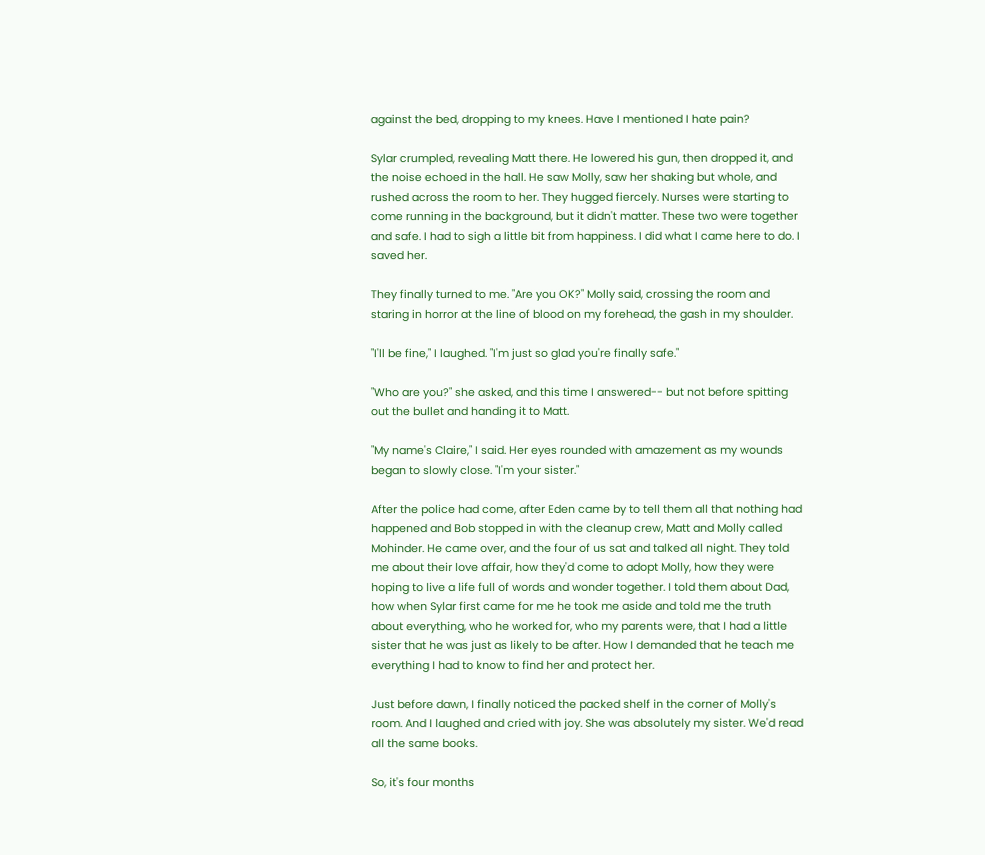against the bed, dropping to my knees. Have I mentioned I hate pain?

Sylar crumpled, revealing Matt there. He lowered his gun, then dropped it, and the noise echoed in the hall. He saw Molly, saw her shaking but whole, and rushed across the room to her. They hugged fiercely. Nurses were starting to come running in the background, but it didn't matter. These two were together and safe. I had to sigh a little bit from happiness. I did what I came here to do. I saved her.

They finally turned to me. "Are you OK?" Molly said, crossing the room and staring in horror at the line of blood on my forehead, the gash in my shoulder.

"I'll be fine," I laughed. "I'm just so glad you're finally safe."

"Who are you?" she asked, and this time I answered-- but not before spitting out the bullet and handing it to Matt.

"My name's Claire," I said. Her eyes rounded with amazement as my wounds began to slowly close. "I'm your sister."

After the police had come, after Eden came by to tell them all that nothing had happened and Bob stopped in with the cleanup crew, Matt and Molly called Mohinder. He came over, and the four of us sat and talked all night. They told me about their love affair, how they'd come to adopt Molly, how they were hoping to live a life full of words and wonder together. I told them about Dad, how when Sylar first came for me he took me aside and told me the truth about everything, who he worked for, who my parents were, that I had a little sister that he was just as likely to be after. How I demanded that he teach me everything I had to know to find her and protect her.

Just before dawn, I finally noticed the packed shelf in the corner of Molly's room. And I laughed and cried with joy. She was absolutely my sister. We'd read all the same books.

So, it's four months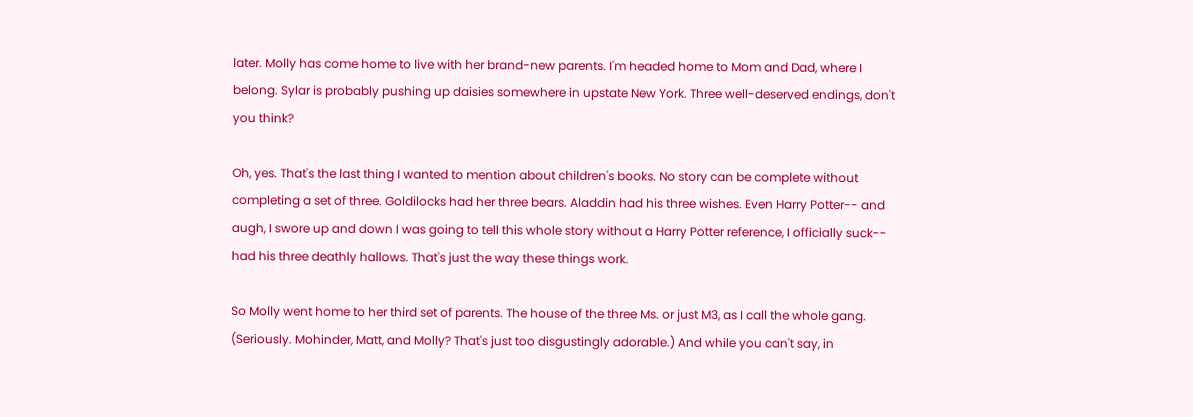later. Molly has come home to live with her brand-new parents. I'm headed home to Mom and Dad, where I belong. Sylar is probably pushing up daisies somewhere in upstate New York. Three well-deserved endings, don't you think?

Oh, yes. That's the last thing I wanted to mention about children's books. No story can be complete without completing a set of three. Goldilocks had her three bears. Aladdin had his three wishes. Even Harry Potter-- and augh, I swore up and down I was going to tell this whole story without a Harry Potter reference, I officially suck-- had his three deathly hallows. That's just the way these things work.

So Molly went home to her third set of parents. The house of the three Ms. or just M3, as I call the whole gang. (Seriously. Mohinder, Matt, and Molly? That's just too disgustingly adorable.) And while you can't say, in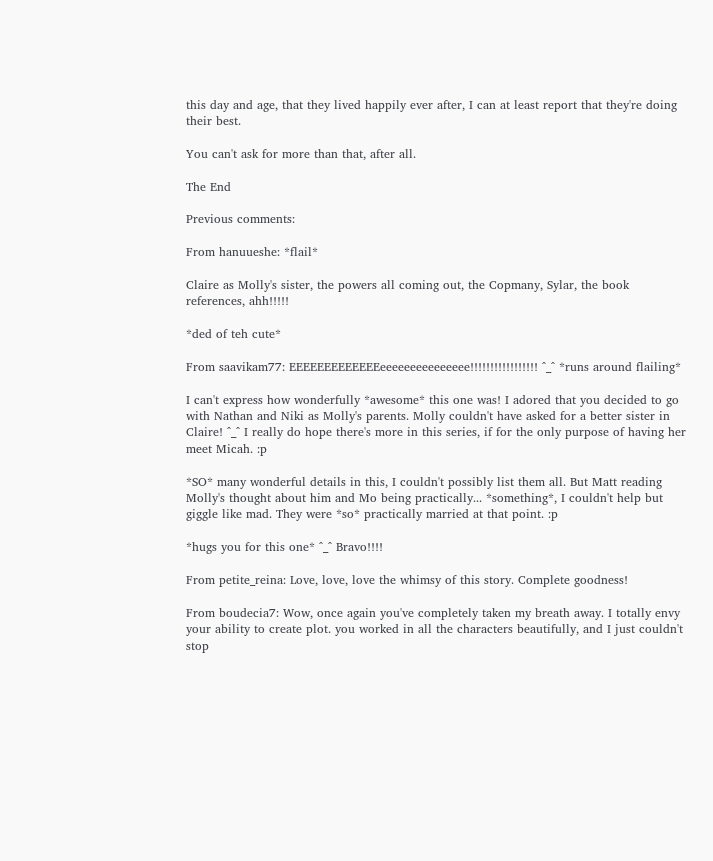this day and age, that they lived happily ever after, I can at least report that they're doing their best.

You can't ask for more than that, after all.

The End

Previous comments:

From hanuueshe: *flail*

Claire as Molly's sister, the powers all coming out, the Copmany, Sylar, the book references, ahh!!!!!

*ded of teh cute*

From saavikam77: EEEEEEEEEEEEEeeeeeeeeeeeeeee!!!!!!!!!!!!!!!!! ^_^ *runs around flailing*

I can't express how wonderfully *awesome* this one was! I adored that you decided to go with Nathan and Niki as Molly's parents. Molly couldn't have asked for a better sister in Claire! ^_^ I really do hope there's more in this series, if for the only purpose of having her meet Micah. :p

*SO* many wonderful details in this, I couldn't possibly list them all. But Matt reading Molly's thought about him and Mo being practically... *something*, I couldn't help but giggle like mad. They were *so* practically married at that point. :p

*hugs you for this one* ^_^ Bravo!!!!

From petite_reina: Love, love, love the whimsy of this story. Complete goodness!

From boudecia7: Wow, once again you've completely taken my breath away. I totally envy your ability to create plot. you worked in all the characters beautifully, and I just couldn't stop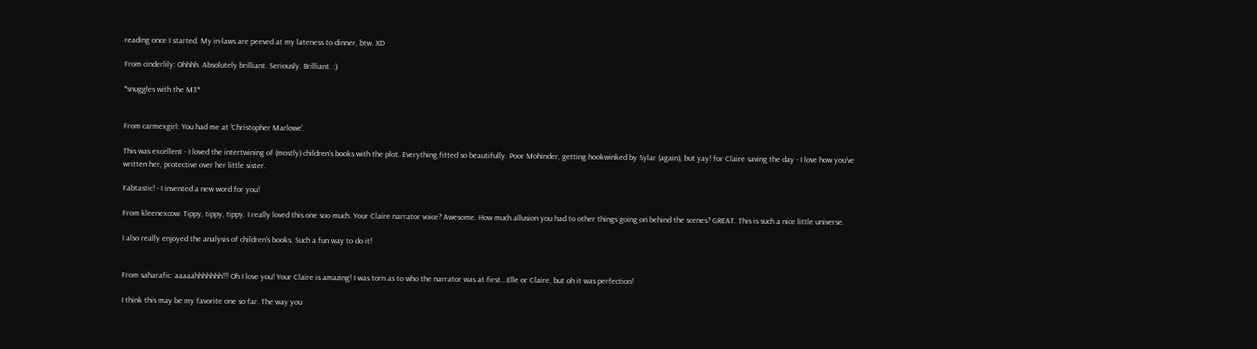reading once I started. My in-laws are peeved at my lateness to dinner, btw. XD

From cinderlily: Ohhhh. Absolutely brilliant. Seriously. Brilliant. :)

*snuggles with the M3*


From carmexgirl: You had me at 'Christopher Marlowe'.

This was excellent - I loved the intertwining of (mostly) children's books with the plot. Everything fitted so beautifully. Poor Mohinder, getting hookwinked by Sylar (again), but yay! for Claire saving the day - I love how you've written her, protective over her little sister.

Fabtastic! - I invented a new word for you!

From kleenexcow: Tippy, tippy, tippy. I really loved this one soo much. Your Claire narrator voice? Awesome. How much allusion you had to other things going on behind the scenes? GREAT. This is such a nice little universe.

I also really enjoyed the analysis of children's books. Such a fun way to do it!


From saharafic: aaaaahhhhhhh!!! Oh I love you! Your Claire is amazing! I was torn as to who the narrator was at first...Elle or Claire, but oh it was perfection!

I think this may be my favorite one so far. The way you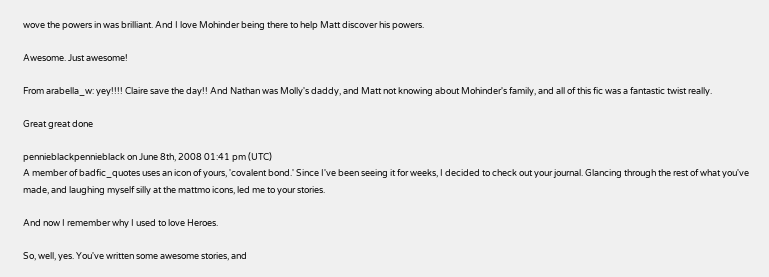wove the powers in was brilliant. And I love Mohinder being there to help Matt discover his powers.

Awesome. Just awesome!

From arabella_w: yey!!!! Claire save the day!! And Nathan was Molly's daddy, and Matt not knowing about Mohinder's family, and all of this fic was a fantastic twist really.

Great great done

pennieblackpennieblack on June 8th, 2008 01:41 pm (UTC)
A member of badfic_quotes uses an icon of yours, 'covalent bond.' Since I've been seeing it for weeks, I decided to check out your journal. Glancing through the rest of what you've made, and laughing myself silly at the mattmo icons, led me to your stories.

And now I remember why I used to love Heroes.

So, well, yes. You've written some awesome stories, and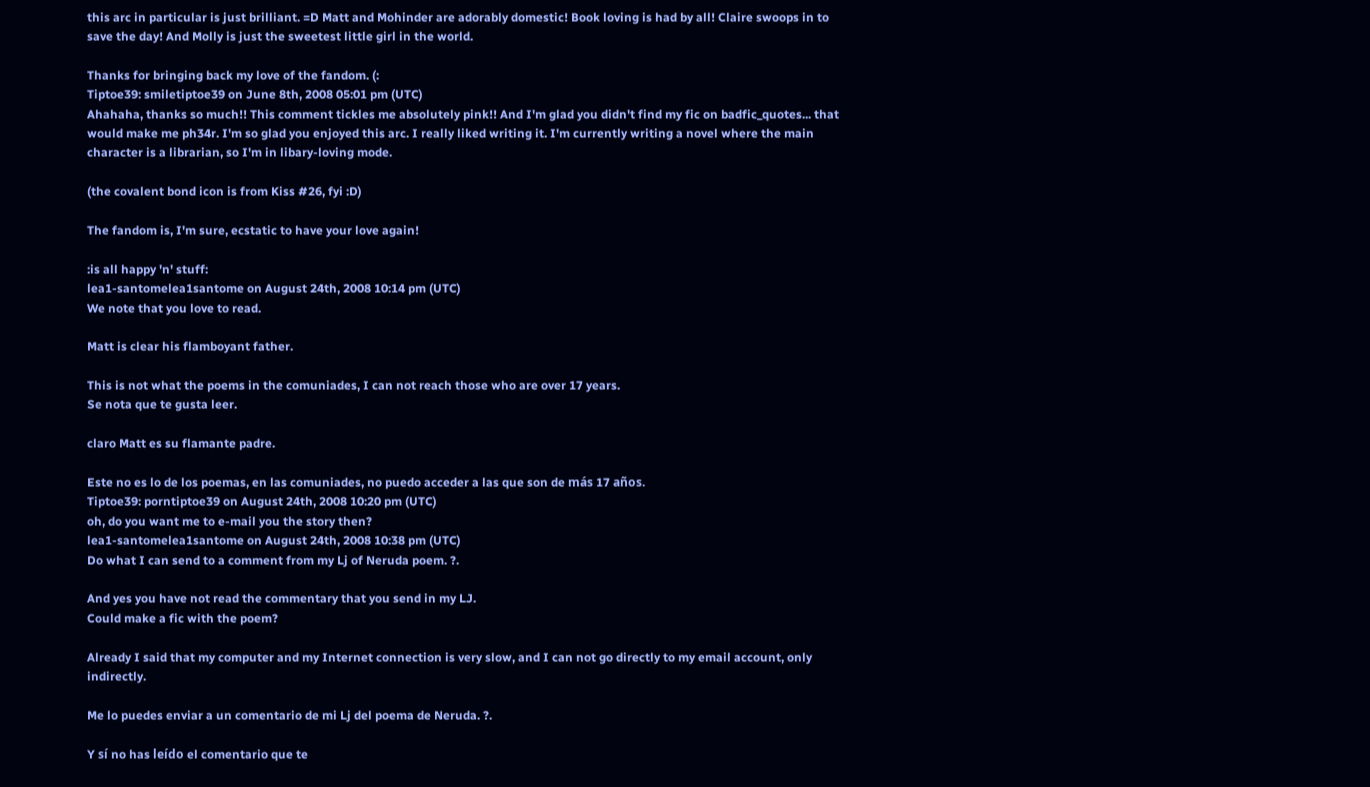this arc in particular is just brilliant. =D Matt and Mohinder are adorably domestic! Book loving is had by all! Claire swoops in to save the day! And Molly is just the sweetest little girl in the world.

Thanks for bringing back my love of the fandom. (:
Tiptoe39: smiletiptoe39 on June 8th, 2008 05:01 pm (UTC)
Ahahaha, thanks so much!! This comment tickles me absolutely pink!! And I'm glad you didn't find my fic on badfic_quotes... that would make me ph34r. I'm so glad you enjoyed this arc. I really liked writing it. I'm currently writing a novel where the main character is a librarian, so I'm in libary-loving mode.

(the covalent bond icon is from Kiss #26, fyi :D)

The fandom is, I'm sure, ecstatic to have your love again!

:is all happy 'n' stuff:
lea1-santomelea1santome on August 24th, 2008 10:14 pm (UTC)
We note that you love to read.

Matt is clear his flamboyant father.

This is not what the poems in the comuniades, I can not reach those who are over 17 years.
Se nota que te gusta leer.

claro Matt es su flamante padre.

Este no es lo de los poemas, en las comuniades, no puedo acceder a las que son de más 17 años.
Tiptoe39: porntiptoe39 on August 24th, 2008 10:20 pm (UTC)
oh, do you want me to e-mail you the story then?
lea1-santomelea1santome on August 24th, 2008 10:38 pm (UTC)
Do what I can send to a comment from my Lj of Neruda poem. ?.

And yes you have not read the commentary that you send in my LJ.
Could make a fic with the poem?

Already I said that my computer and my Internet connection is very slow, and I can not go directly to my email account, only indirectly.

Me lo puedes enviar a un comentario de mi Lj del poema de Neruda. ?.

Y sí no has leído el comentario que te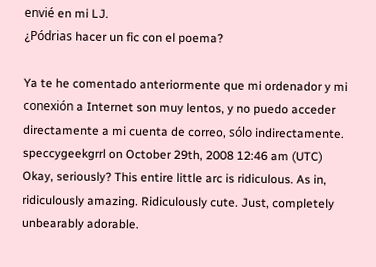envié en mi LJ.
¿Pódrias hacer un fic con el poema?

Ya te he comentado anteriormente que mi ordenador y mi conexión a Internet son muy lentos, y no puedo acceder directamente a mi cuenta de correo, sólo indirectamente.
speccygeekgrrl on October 29th, 2008 12:46 am (UTC)
Okay, seriously? This entire little arc is ridiculous. As in, ridiculously amazing. Ridiculously cute. Just, completely unbearably adorable.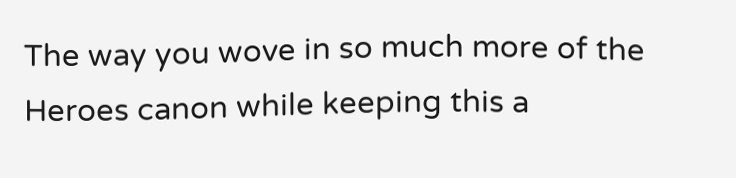The way you wove in so much more of the Heroes canon while keeping this a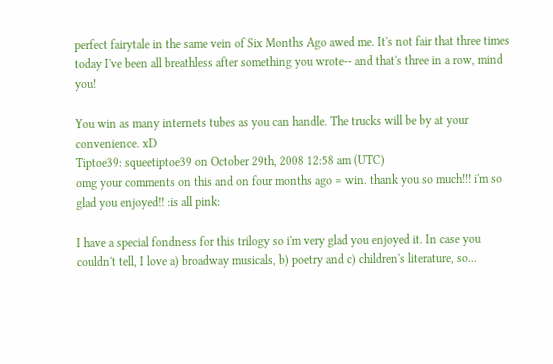perfect fairytale in the same vein of Six Months Ago awed me. It's not fair that three times today I've been all breathless after something you wrote-- and that's three in a row, mind you!

You win as many internets tubes as you can handle. The trucks will be by at your convenience. xD
Tiptoe39: squeetiptoe39 on October 29th, 2008 12:58 am (UTC)
omg your comments on this and on four months ago = win. thank you so much!!! i'm so glad you enjoyed!! :is all pink:

I have a special fondness for this trilogy so i'm very glad you enjoyed it. In case you couldn't tell, I love a) broadway musicals, b) poetry and c) children's literature, so...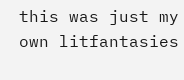this was just my own litfantasies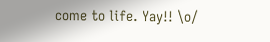come to life. Yay!! \o/